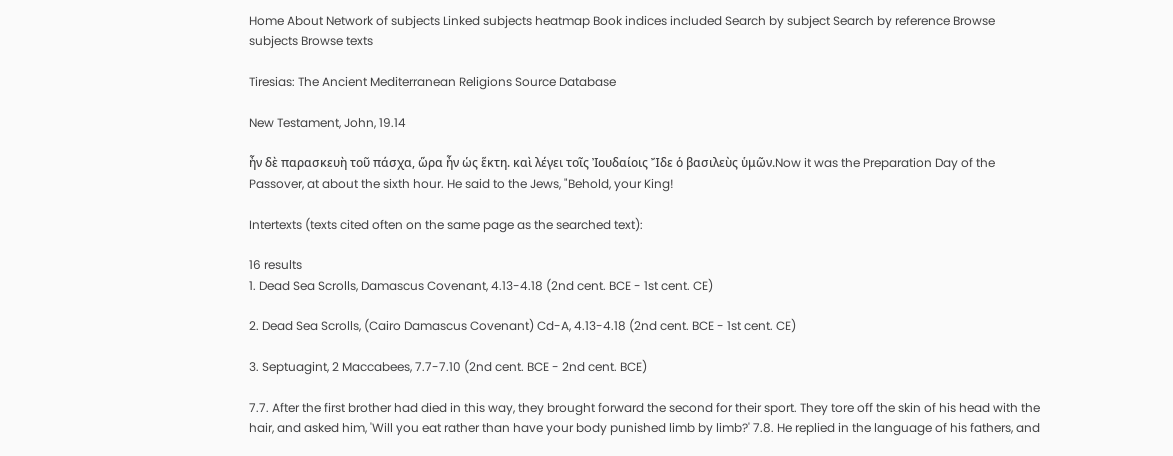Home About Network of subjects Linked subjects heatmap Book indices included Search by subject Search by reference Browse subjects Browse texts

Tiresias: The Ancient Mediterranean Religions Source Database

New Testament, John, 19.14

ἦν δὲ παρασκευὴ τοῦ πάσχα, ὥρα ἦν ὡς ἕκτη. καὶ λέγει τοῖς Ἰουδαίοις Ἴδε ὁ βασιλεὺς ὑμῶν.Now it was the Preparation Day of the Passover, at about the sixth hour. He said to the Jews, "Behold, your King!

Intertexts (texts cited often on the same page as the searched text):

16 results
1. Dead Sea Scrolls, Damascus Covenant, 4.13-4.18 (2nd cent. BCE - 1st cent. CE)

2. Dead Sea Scrolls, (Cairo Damascus Covenant) Cd-A, 4.13-4.18 (2nd cent. BCE - 1st cent. CE)

3. Septuagint, 2 Maccabees, 7.7-7.10 (2nd cent. BCE - 2nd cent. BCE)

7.7. After the first brother had died in this way, they brought forward the second for their sport. They tore off the skin of his head with the hair, and asked him, 'Will you eat rather than have your body punished limb by limb?' 7.8. He replied in the language of his fathers, and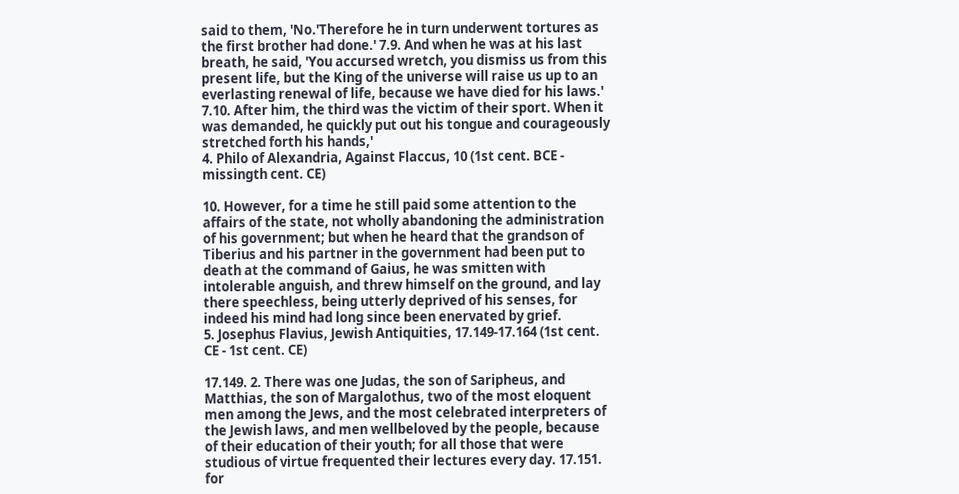said to them, 'No.'Therefore he in turn underwent tortures as the first brother had done.' 7.9. And when he was at his last breath, he said, 'You accursed wretch, you dismiss us from this present life, but the King of the universe will raise us up to an everlasting renewal of life, because we have died for his laws.' 7.10. After him, the third was the victim of their sport. When it was demanded, he quickly put out his tongue and courageously stretched forth his hands,'
4. Philo of Alexandria, Against Flaccus, 10 (1st cent. BCE - missingth cent. CE)

10. However, for a time he still paid some attention to the affairs of the state, not wholly abandoning the administration of his government; but when he heard that the grandson of Tiberius and his partner in the government had been put to death at the command of Gaius, he was smitten with intolerable anguish, and threw himself on the ground, and lay there speechless, being utterly deprived of his senses, for indeed his mind had long since been enervated by grief.
5. Josephus Flavius, Jewish Antiquities, 17.149-17.164 (1st cent. CE - 1st cent. CE)

17.149. 2. There was one Judas, the son of Saripheus, and Matthias, the son of Margalothus, two of the most eloquent men among the Jews, and the most celebrated interpreters of the Jewish laws, and men wellbeloved by the people, because of their education of their youth; for all those that were studious of virtue frequented their lectures every day. 17.151. for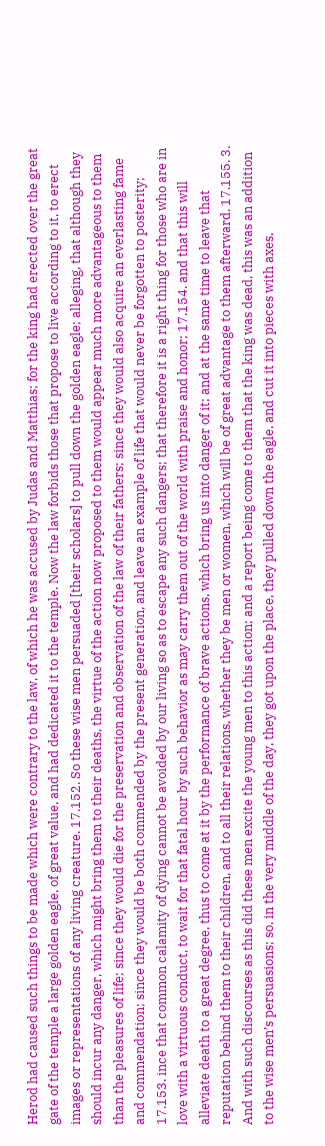Herod had caused such things to be made which were contrary to the law, of which he was accused by Judas and Matthias; for the king had erected over the great gate of the temple a large golden eagle, of great value, and had dedicated it to the temple. Now the law forbids those that propose to live according to it, to erect images or representations of any living creature. 17.152. So these wise men persuaded [their scholars] to pull down the golden eagle; alleging, that although they should incur any danger, which might bring them to their deaths, the virtue of the action now proposed to them would appear much more advantageous to them than the pleasures of life; since they would die for the preservation and observation of the law of their fathers; since they would also acquire an everlasting fame and commendation; since they would be both commended by the present generation, and leave an example of life that would never be forgotten to posterity; 17.153. ince that common calamity of dying cannot be avoided by our living so as to escape any such dangers; that therefore it is a right thing for those who are in love with a virtuous conduct, to wait for that fatal hour by such behavior as may carry them out of the world with praise and honor; 17.154. and that this will alleviate death to a great degree, thus to come at it by the performance of brave actions, which bring us into danger of it; and at the same time to leave that reputation behind them to their children, and to all their relations, whether they be men or women, which will be of great advantage to them afterward. 17.155. 3. And with such discourses as this did these men excite the young men to this action; and a report being come to them that the king was dead, this was an addition to the wise men’s persuasions; so, in the very middle of the day, they got upon the place, they pulled down the eagle, and cut it into pieces with axes,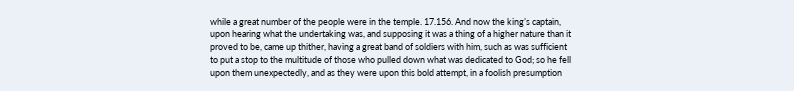while a great number of the people were in the temple. 17.156. And now the king’s captain, upon hearing what the undertaking was, and supposing it was a thing of a higher nature than it proved to be, came up thither, having a great band of soldiers with him, such as was sufficient to put a stop to the multitude of those who pulled down what was dedicated to God; so he fell upon them unexpectedly, and as they were upon this bold attempt, in a foolish presumption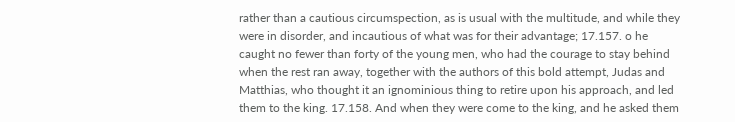rather than a cautious circumspection, as is usual with the multitude, and while they were in disorder, and incautious of what was for their advantage; 17.157. o he caught no fewer than forty of the young men, who had the courage to stay behind when the rest ran away, together with the authors of this bold attempt, Judas and Matthias, who thought it an ignominious thing to retire upon his approach, and led them to the king. 17.158. And when they were come to the king, and he asked them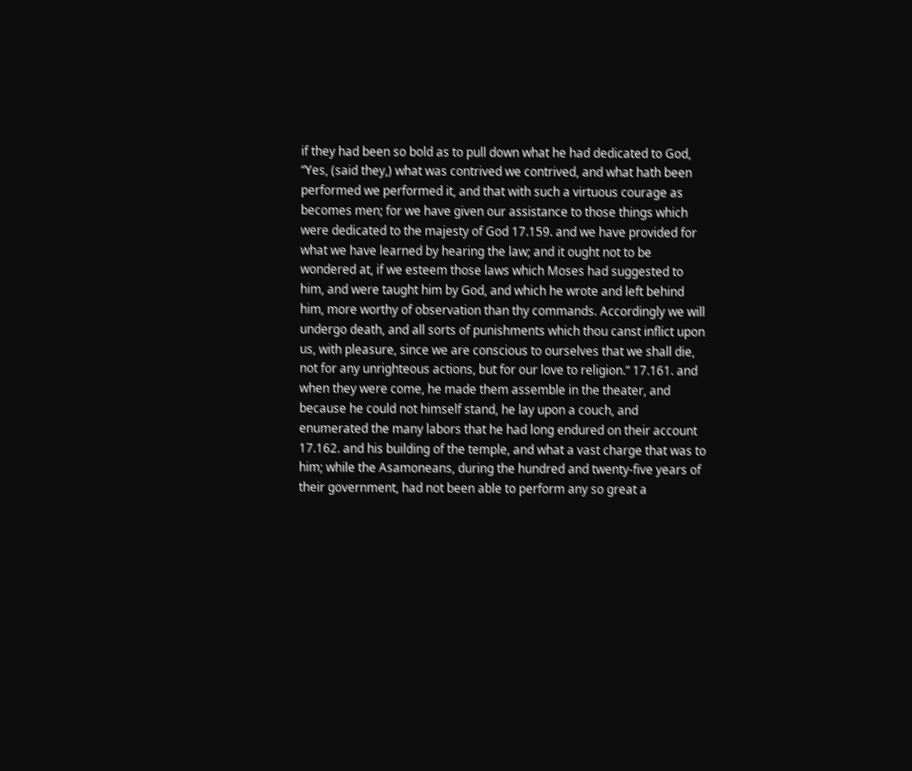if they had been so bold as to pull down what he had dedicated to God, “Yes, (said they,) what was contrived we contrived, and what hath been performed we performed it, and that with such a virtuous courage as becomes men; for we have given our assistance to those things which were dedicated to the majesty of God 17.159. and we have provided for what we have learned by hearing the law; and it ought not to be wondered at, if we esteem those laws which Moses had suggested to him, and were taught him by God, and which he wrote and left behind him, more worthy of observation than thy commands. Accordingly we will undergo death, and all sorts of punishments which thou canst inflict upon us, with pleasure, since we are conscious to ourselves that we shall die, not for any unrighteous actions, but for our love to religion.” 17.161. and when they were come, he made them assemble in the theater, and because he could not himself stand, he lay upon a couch, and enumerated the many labors that he had long endured on their account 17.162. and his building of the temple, and what a vast charge that was to him; while the Asamoneans, during the hundred and twenty-five years of their government, had not been able to perform any so great a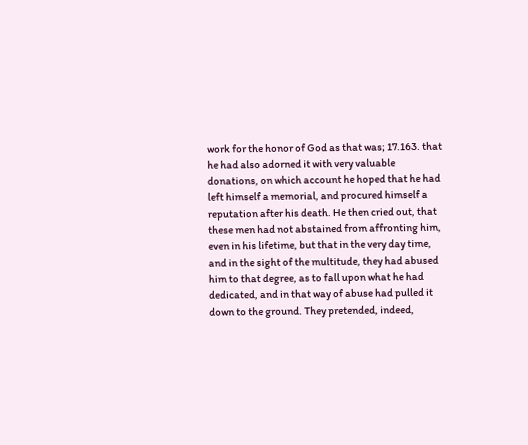work for the honor of God as that was; 17.163. that he had also adorned it with very valuable donations, on which account he hoped that he had left himself a memorial, and procured himself a reputation after his death. He then cried out, that these men had not abstained from affronting him, even in his lifetime, but that in the very day time, and in the sight of the multitude, they had abused him to that degree, as to fall upon what he had dedicated, and in that way of abuse had pulled it down to the ground. They pretended, indeed,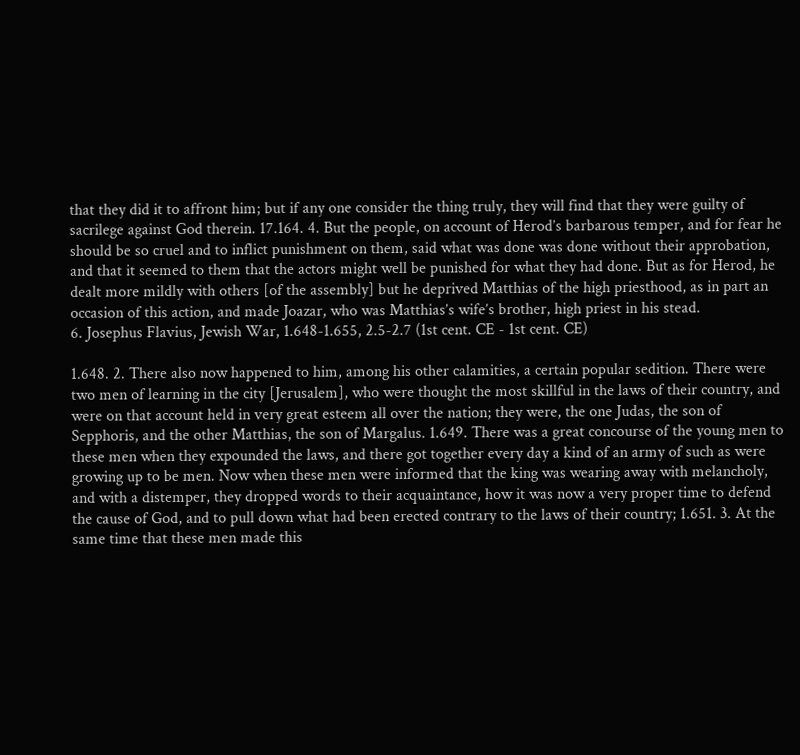that they did it to affront him; but if any one consider the thing truly, they will find that they were guilty of sacrilege against God therein. 17.164. 4. But the people, on account of Herod’s barbarous temper, and for fear he should be so cruel and to inflict punishment on them, said what was done was done without their approbation, and that it seemed to them that the actors might well be punished for what they had done. But as for Herod, he dealt more mildly with others [of the assembly] but he deprived Matthias of the high priesthood, as in part an occasion of this action, and made Joazar, who was Matthias’s wife’s brother, high priest in his stead.
6. Josephus Flavius, Jewish War, 1.648-1.655, 2.5-2.7 (1st cent. CE - 1st cent. CE)

1.648. 2. There also now happened to him, among his other calamities, a certain popular sedition. There were two men of learning in the city [Jerusalem], who were thought the most skillful in the laws of their country, and were on that account held in very great esteem all over the nation; they were, the one Judas, the son of Sepphoris, and the other Matthias, the son of Margalus. 1.649. There was a great concourse of the young men to these men when they expounded the laws, and there got together every day a kind of an army of such as were growing up to be men. Now when these men were informed that the king was wearing away with melancholy, and with a distemper, they dropped words to their acquaintance, how it was now a very proper time to defend the cause of God, and to pull down what had been erected contrary to the laws of their country; 1.651. 3. At the same time that these men made this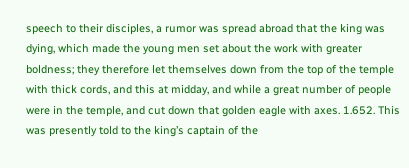speech to their disciples, a rumor was spread abroad that the king was dying, which made the young men set about the work with greater boldness; they therefore let themselves down from the top of the temple with thick cords, and this at midday, and while a great number of people were in the temple, and cut down that golden eagle with axes. 1.652. This was presently told to the king’s captain of the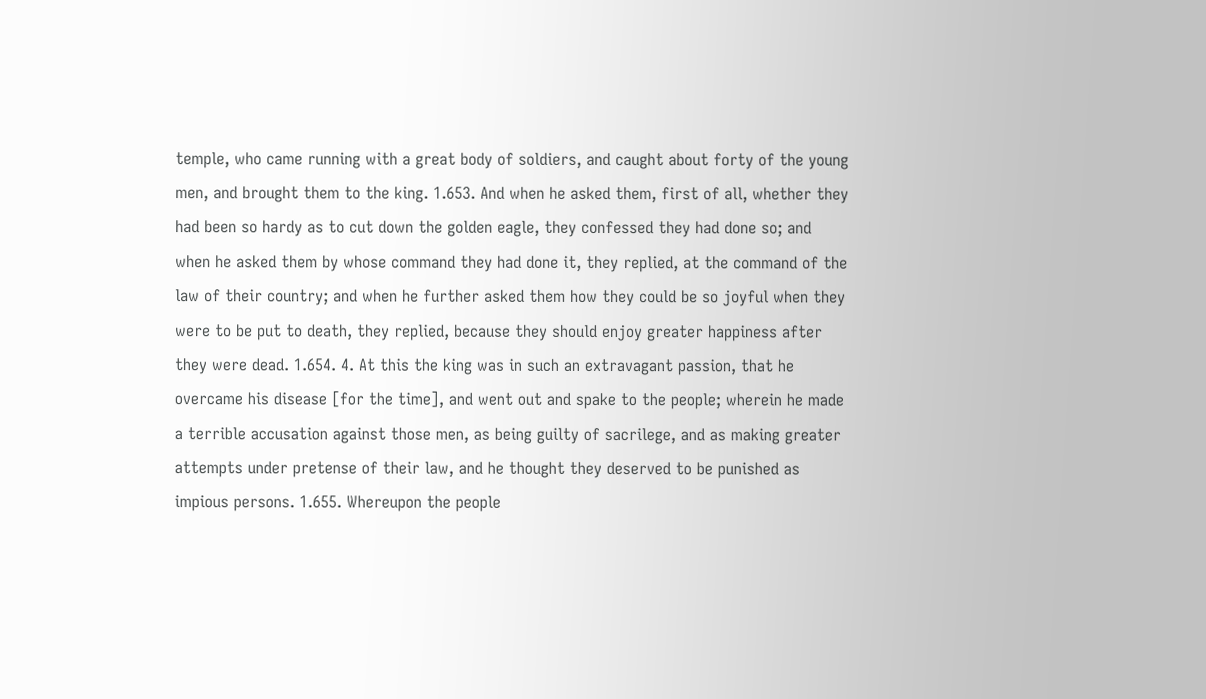temple, who came running with a great body of soldiers, and caught about forty of the young men, and brought them to the king. 1.653. And when he asked them, first of all, whether they had been so hardy as to cut down the golden eagle, they confessed they had done so; and when he asked them by whose command they had done it, they replied, at the command of the law of their country; and when he further asked them how they could be so joyful when they were to be put to death, they replied, because they should enjoy greater happiness after they were dead. 1.654. 4. At this the king was in such an extravagant passion, that he overcame his disease [for the time], and went out and spake to the people; wherein he made a terrible accusation against those men, as being guilty of sacrilege, and as making greater attempts under pretense of their law, and he thought they deserved to be punished as impious persons. 1.655. Whereupon the people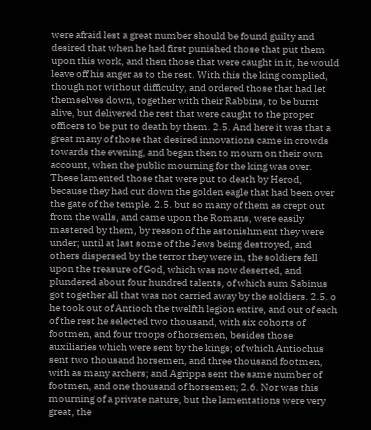were afraid lest a great number should be found guilty and desired that when he had first punished those that put them upon this work, and then those that were caught in it, he would leave off his anger as to the rest. With this the king complied, though not without difficulty, and ordered those that had let themselves down, together with their Rabbins, to be burnt alive, but delivered the rest that were caught to the proper officers to be put to death by them. 2.5. And here it was that a great many of those that desired innovations came in crowds towards the evening, and began then to mourn on their own account, when the public mourning for the king was over. These lamented those that were put to death by Herod, because they had cut down the golden eagle that had been over the gate of the temple. 2.5. but so many of them as crept out from the walls, and came upon the Romans, were easily mastered by them, by reason of the astonishment they were under; until at last some of the Jews being destroyed, and others dispersed by the terror they were in, the soldiers fell upon the treasure of God, which was now deserted, and plundered about four hundred talents, of which sum Sabinus got together all that was not carried away by the soldiers. 2.5. o he took out of Antioch the twelfth legion entire, and out of each of the rest he selected two thousand, with six cohorts of footmen, and four troops of horsemen, besides those auxiliaries which were sent by the kings; of which Antiochus sent two thousand horsemen, and three thousand footmen, with as many archers; and Agrippa sent the same number of footmen, and one thousand of horsemen; 2.6. Nor was this mourning of a private nature, but the lamentations were very great, the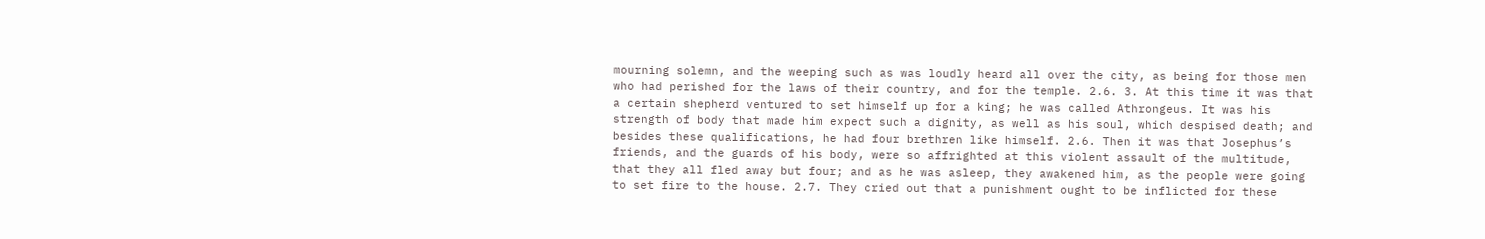mourning solemn, and the weeping such as was loudly heard all over the city, as being for those men who had perished for the laws of their country, and for the temple. 2.6. 3. At this time it was that a certain shepherd ventured to set himself up for a king; he was called Athrongeus. It was his strength of body that made him expect such a dignity, as well as his soul, which despised death; and besides these qualifications, he had four brethren like himself. 2.6. Then it was that Josephus’s friends, and the guards of his body, were so affrighted at this violent assault of the multitude, that they all fled away but four; and as he was asleep, they awakened him, as the people were going to set fire to the house. 2.7. They cried out that a punishment ought to be inflicted for these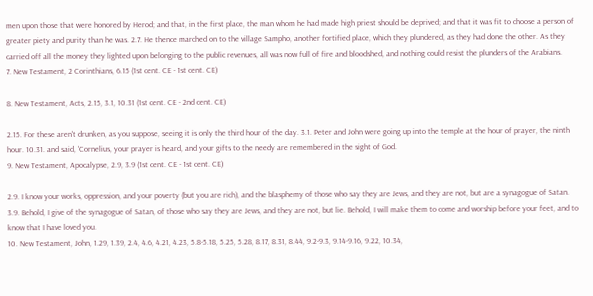men upon those that were honored by Herod; and that, in the first place, the man whom he had made high priest should be deprived; and that it was fit to choose a person of greater piety and purity than he was. 2.7. He thence marched on to the village Sampho, another fortified place, which they plundered, as they had done the other. As they carried off all the money they lighted upon belonging to the public revenues, all was now full of fire and bloodshed, and nothing could resist the plunders of the Arabians.
7. New Testament, 2 Corinthians, 6.15 (1st cent. CE - 1st cent. CE)

8. New Testament, Acts, 2.15, 3.1, 10.31 (1st cent. CE - 2nd cent. CE)

2.15. For these aren't drunken, as you suppose, seeing it is only the third hour of the day. 3.1. Peter and John were going up into the temple at the hour of prayer, the ninth hour. 10.31. and said, 'Cornelius, your prayer is heard, and your gifts to the needy are remembered in the sight of God.
9. New Testament, Apocalypse, 2.9, 3.9 (1st cent. CE - 1st cent. CE)

2.9. I know your works, oppression, and your poverty (but you are rich), and the blasphemy of those who say they are Jews, and they are not, but are a synagogue of Satan. 3.9. Behold, I give of the synagogue of Satan, of those who say they are Jews, and they are not, but lie. Behold, I will make them to come and worship before your feet, and to know that I have loved you.
10. New Testament, John, 1.29, 1.39, 2.4, 4.6, 4.21, 4.23, 5.8-5.18, 5.25, 5.28, 8.17, 8.31, 8.44, 9.2-9.3, 9.14-9.16, 9.22, 10.34,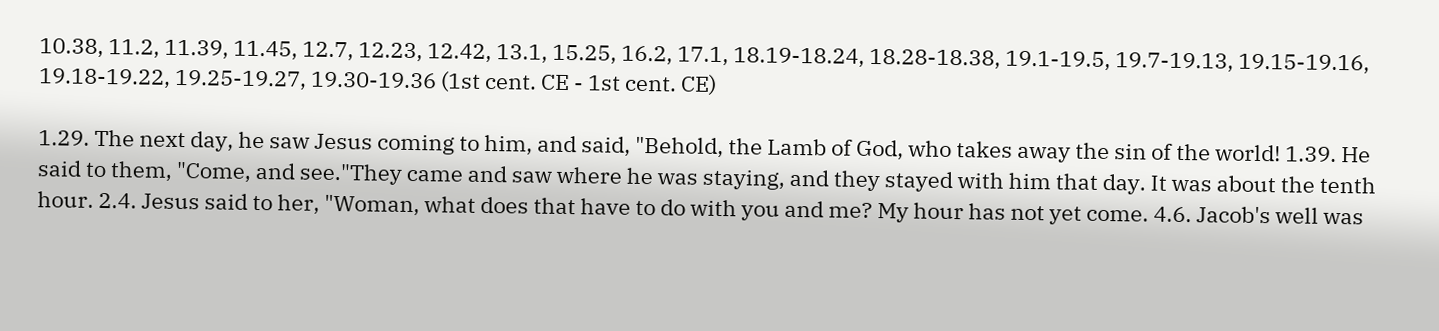10.38, 11.2, 11.39, 11.45, 12.7, 12.23, 12.42, 13.1, 15.25, 16.2, 17.1, 18.19-18.24, 18.28-18.38, 19.1-19.5, 19.7-19.13, 19.15-19.16, 19.18-19.22, 19.25-19.27, 19.30-19.36 (1st cent. CE - 1st cent. CE)

1.29. The next day, he saw Jesus coming to him, and said, "Behold, the Lamb of God, who takes away the sin of the world! 1.39. He said to them, "Come, and see."They came and saw where he was staying, and they stayed with him that day. It was about the tenth hour. 2.4. Jesus said to her, "Woman, what does that have to do with you and me? My hour has not yet come. 4.6. Jacob's well was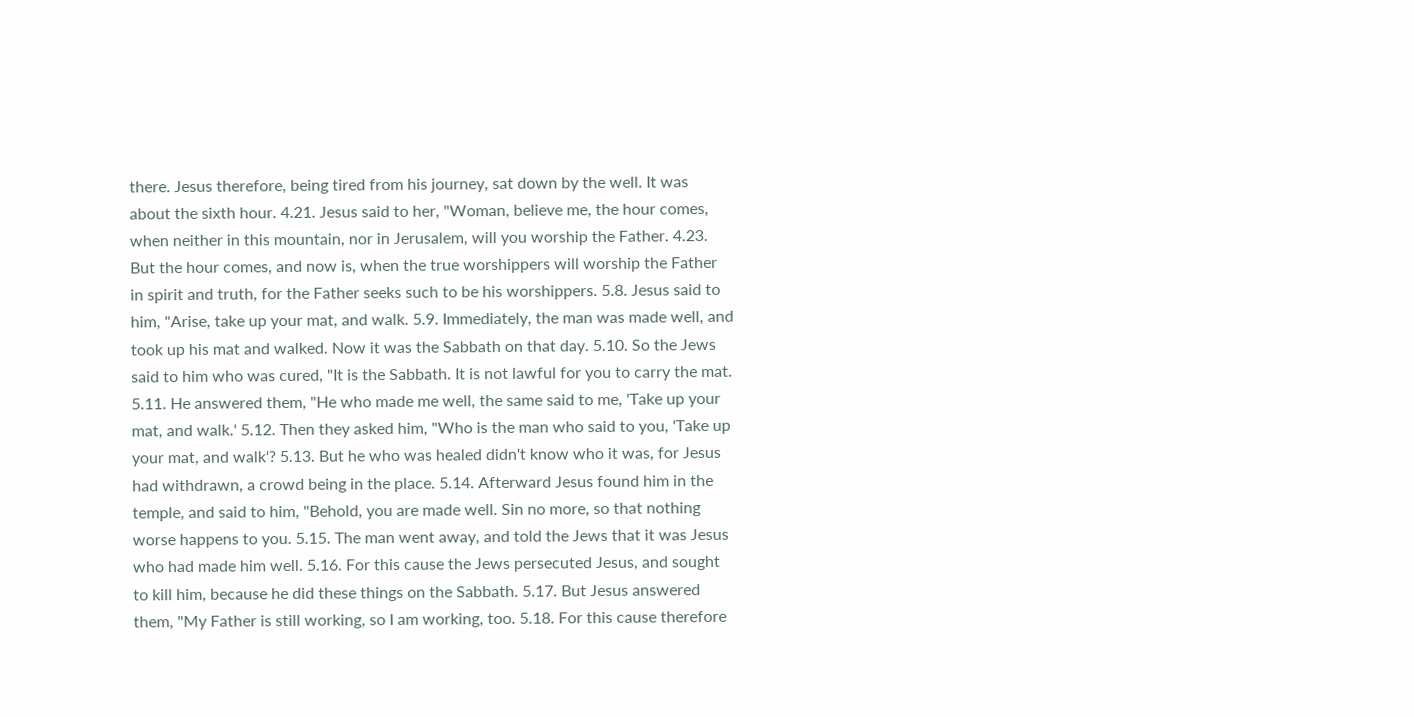there. Jesus therefore, being tired from his journey, sat down by the well. It was about the sixth hour. 4.21. Jesus said to her, "Woman, believe me, the hour comes, when neither in this mountain, nor in Jerusalem, will you worship the Father. 4.23. But the hour comes, and now is, when the true worshippers will worship the Father in spirit and truth, for the Father seeks such to be his worshippers. 5.8. Jesus said to him, "Arise, take up your mat, and walk. 5.9. Immediately, the man was made well, and took up his mat and walked. Now it was the Sabbath on that day. 5.10. So the Jews said to him who was cured, "It is the Sabbath. It is not lawful for you to carry the mat. 5.11. He answered them, "He who made me well, the same said to me, 'Take up your mat, and walk.' 5.12. Then they asked him, "Who is the man who said to you, 'Take up your mat, and walk'? 5.13. But he who was healed didn't know who it was, for Jesus had withdrawn, a crowd being in the place. 5.14. Afterward Jesus found him in the temple, and said to him, "Behold, you are made well. Sin no more, so that nothing worse happens to you. 5.15. The man went away, and told the Jews that it was Jesus who had made him well. 5.16. For this cause the Jews persecuted Jesus, and sought to kill him, because he did these things on the Sabbath. 5.17. But Jesus answered them, "My Father is still working, so I am working, too. 5.18. For this cause therefore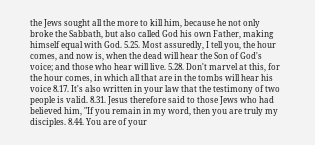the Jews sought all the more to kill him, because he not only broke the Sabbath, but also called God his own Father, making himself equal with God. 5.25. Most assuredly, I tell you, the hour comes, and now is, when the dead will hear the Son of God's voice; and those who hear will live. 5.28. Don't marvel at this, for the hour comes, in which all that are in the tombs will hear his voice 8.17. It's also written in your law that the testimony of two people is valid. 8.31. Jesus therefore said to those Jews who had believed him, "If you remain in my word, then you are truly my disciples. 8.44. You are of your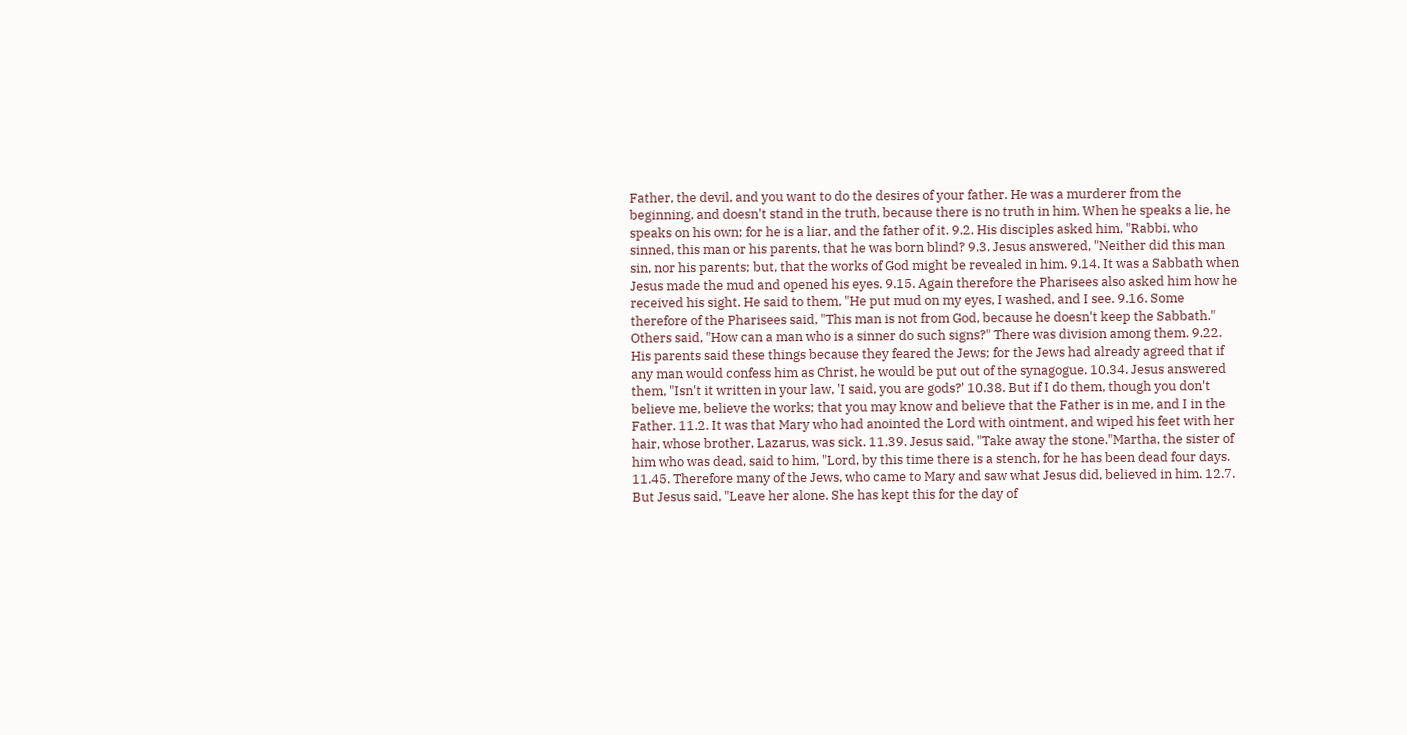Father, the devil, and you want to do the desires of your father. He was a murderer from the beginning, and doesn't stand in the truth, because there is no truth in him. When he speaks a lie, he speaks on his own; for he is a liar, and the father of it. 9.2. His disciples asked him, "Rabbi, who sinned, this man or his parents, that he was born blind? 9.3. Jesus answered, "Neither did this man sin, nor his parents; but, that the works of God might be revealed in him. 9.14. It was a Sabbath when Jesus made the mud and opened his eyes. 9.15. Again therefore the Pharisees also asked him how he received his sight. He said to them, "He put mud on my eyes, I washed, and I see. 9.16. Some therefore of the Pharisees said, "This man is not from God, because he doesn't keep the Sabbath." Others said, "How can a man who is a sinner do such signs?" There was division among them. 9.22. His parents said these things because they feared the Jews; for the Jews had already agreed that if any man would confess him as Christ, he would be put out of the synagogue. 10.34. Jesus answered them, "Isn't it written in your law, 'I said, you are gods?' 10.38. But if I do them, though you don't believe me, believe the works; that you may know and believe that the Father is in me, and I in the Father. 11.2. It was that Mary who had anointed the Lord with ointment, and wiped his feet with her hair, whose brother, Lazarus, was sick. 11.39. Jesus said, "Take away the stone."Martha, the sister of him who was dead, said to him, "Lord, by this time there is a stench, for he has been dead four days. 11.45. Therefore many of the Jews, who came to Mary and saw what Jesus did, believed in him. 12.7. But Jesus said, "Leave her alone. She has kept this for the day of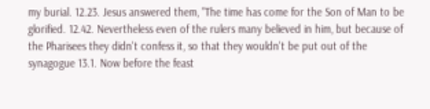my burial. 12.23. Jesus answered them, "The time has come for the Son of Man to be glorified. 12.42. Nevertheless even of the rulers many believed in him, but because of the Pharisees they didn't confess it, so that they wouldn't be put out of the synagogue 13.1. Now before the feast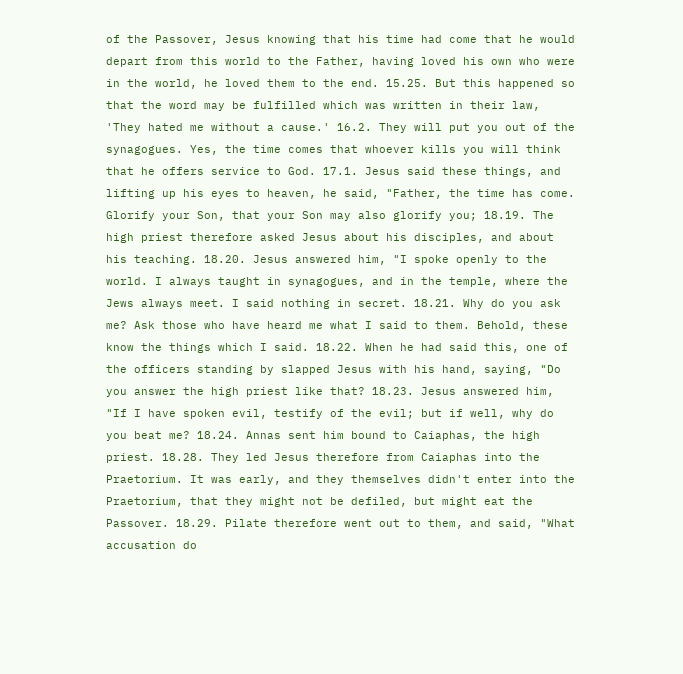of the Passover, Jesus knowing that his time had come that he would depart from this world to the Father, having loved his own who were in the world, he loved them to the end. 15.25. But this happened so that the word may be fulfilled which was written in their law, 'They hated me without a cause.' 16.2. They will put you out of the synagogues. Yes, the time comes that whoever kills you will think that he offers service to God. 17.1. Jesus said these things, and lifting up his eyes to heaven, he said, "Father, the time has come. Glorify your Son, that your Son may also glorify you; 18.19. The high priest therefore asked Jesus about his disciples, and about his teaching. 18.20. Jesus answered him, "I spoke openly to the world. I always taught in synagogues, and in the temple, where the Jews always meet. I said nothing in secret. 18.21. Why do you ask me? Ask those who have heard me what I said to them. Behold, these know the things which I said. 18.22. When he had said this, one of the officers standing by slapped Jesus with his hand, saying, "Do you answer the high priest like that? 18.23. Jesus answered him, "If I have spoken evil, testify of the evil; but if well, why do you beat me? 18.24. Annas sent him bound to Caiaphas, the high priest. 18.28. They led Jesus therefore from Caiaphas into the Praetorium. It was early, and they themselves didn't enter into the Praetorium, that they might not be defiled, but might eat the Passover. 18.29. Pilate therefore went out to them, and said, "What accusation do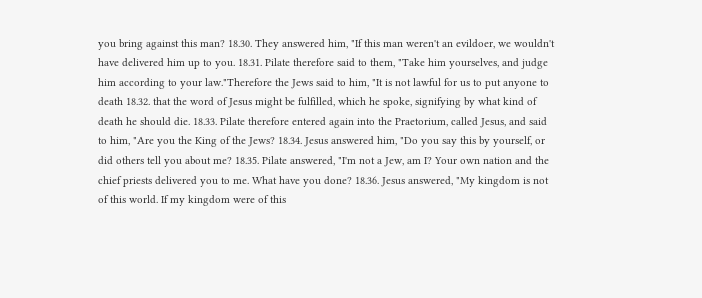you bring against this man? 18.30. They answered him, "If this man weren't an evildoer, we wouldn't have delivered him up to you. 18.31. Pilate therefore said to them, "Take him yourselves, and judge him according to your law."Therefore the Jews said to him, "It is not lawful for us to put anyone to death 18.32. that the word of Jesus might be fulfilled, which he spoke, signifying by what kind of death he should die. 18.33. Pilate therefore entered again into the Praetorium, called Jesus, and said to him, "Are you the King of the Jews? 18.34. Jesus answered him, "Do you say this by yourself, or did others tell you about me? 18.35. Pilate answered, "I'm not a Jew, am I? Your own nation and the chief priests delivered you to me. What have you done? 18.36. Jesus answered, "My kingdom is not of this world. If my kingdom were of this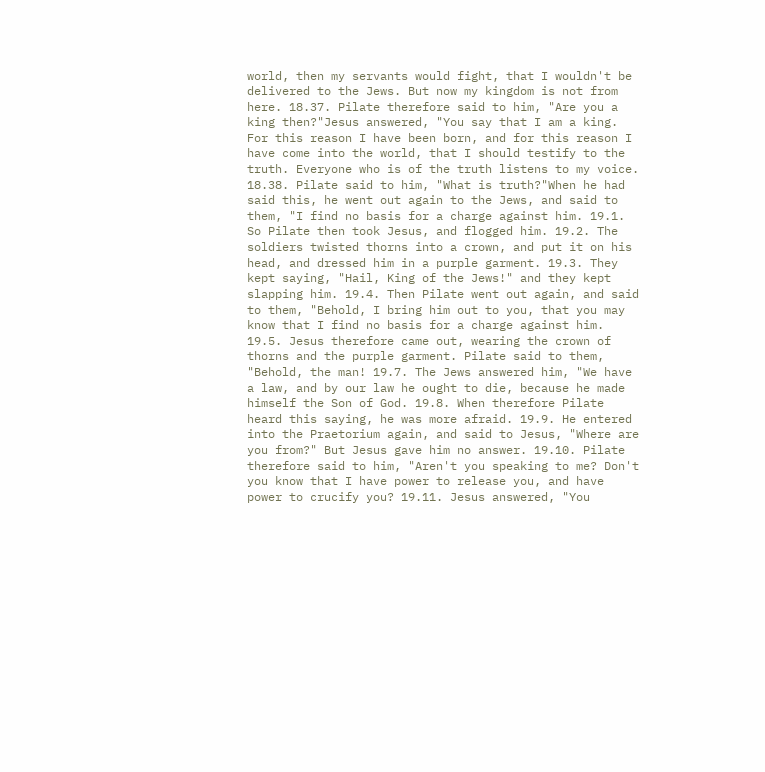world, then my servants would fight, that I wouldn't be delivered to the Jews. But now my kingdom is not from here. 18.37. Pilate therefore said to him, "Are you a king then?"Jesus answered, "You say that I am a king. For this reason I have been born, and for this reason I have come into the world, that I should testify to the truth. Everyone who is of the truth listens to my voice. 18.38. Pilate said to him, "What is truth?"When he had said this, he went out again to the Jews, and said to them, "I find no basis for a charge against him. 19.1. So Pilate then took Jesus, and flogged him. 19.2. The soldiers twisted thorns into a crown, and put it on his head, and dressed him in a purple garment. 19.3. They kept saying, "Hail, King of the Jews!" and they kept slapping him. 19.4. Then Pilate went out again, and said to them, "Behold, I bring him out to you, that you may know that I find no basis for a charge against him. 19.5. Jesus therefore came out, wearing the crown of thorns and the purple garment. Pilate said to them, "Behold, the man! 19.7. The Jews answered him, "We have a law, and by our law he ought to die, because he made himself the Son of God. 19.8. When therefore Pilate heard this saying, he was more afraid. 19.9. He entered into the Praetorium again, and said to Jesus, "Where are you from?" But Jesus gave him no answer. 19.10. Pilate therefore said to him, "Aren't you speaking to me? Don't you know that I have power to release you, and have power to crucify you? 19.11. Jesus answered, "You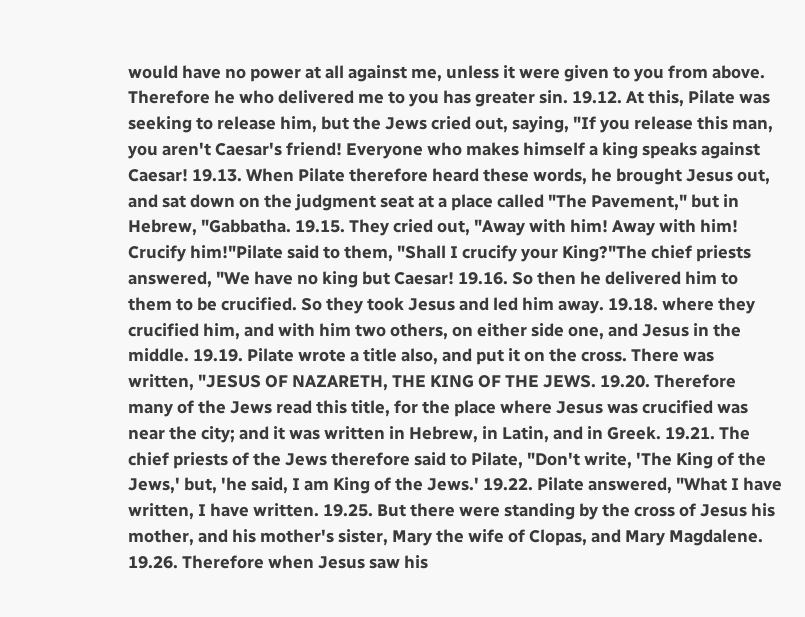would have no power at all against me, unless it were given to you from above. Therefore he who delivered me to you has greater sin. 19.12. At this, Pilate was seeking to release him, but the Jews cried out, saying, "If you release this man, you aren't Caesar's friend! Everyone who makes himself a king speaks against Caesar! 19.13. When Pilate therefore heard these words, he brought Jesus out, and sat down on the judgment seat at a place called "The Pavement," but in Hebrew, "Gabbatha. 19.15. They cried out, "Away with him! Away with him! Crucify him!"Pilate said to them, "Shall I crucify your King?"The chief priests answered, "We have no king but Caesar! 19.16. So then he delivered him to them to be crucified. So they took Jesus and led him away. 19.18. where they crucified him, and with him two others, on either side one, and Jesus in the middle. 19.19. Pilate wrote a title also, and put it on the cross. There was written, "JESUS OF NAZARETH, THE KING OF THE JEWS. 19.20. Therefore many of the Jews read this title, for the place where Jesus was crucified was near the city; and it was written in Hebrew, in Latin, and in Greek. 19.21. The chief priests of the Jews therefore said to Pilate, "Don't write, 'The King of the Jews,' but, 'he said, I am King of the Jews.' 19.22. Pilate answered, "What I have written, I have written. 19.25. But there were standing by the cross of Jesus his mother, and his mother's sister, Mary the wife of Clopas, and Mary Magdalene. 19.26. Therefore when Jesus saw his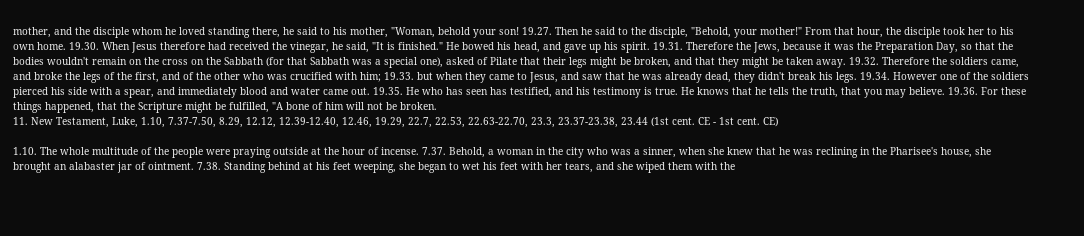mother, and the disciple whom he loved standing there, he said to his mother, "Woman, behold your son! 19.27. Then he said to the disciple, "Behold, your mother!" From that hour, the disciple took her to his own home. 19.30. When Jesus therefore had received the vinegar, he said, "It is finished." He bowed his head, and gave up his spirit. 19.31. Therefore the Jews, because it was the Preparation Day, so that the bodies wouldn't remain on the cross on the Sabbath (for that Sabbath was a special one), asked of Pilate that their legs might be broken, and that they might be taken away. 19.32. Therefore the soldiers came, and broke the legs of the first, and of the other who was crucified with him; 19.33. but when they came to Jesus, and saw that he was already dead, they didn't break his legs. 19.34. However one of the soldiers pierced his side with a spear, and immediately blood and water came out. 19.35. He who has seen has testified, and his testimony is true. He knows that he tells the truth, that you may believe. 19.36. For these things happened, that the Scripture might be fulfilled, "A bone of him will not be broken.
11. New Testament, Luke, 1.10, 7.37-7.50, 8.29, 12.12, 12.39-12.40, 12.46, 19.29, 22.7, 22.53, 22.63-22.70, 23.3, 23.37-23.38, 23.44 (1st cent. CE - 1st cent. CE)

1.10. The whole multitude of the people were praying outside at the hour of incense. 7.37. Behold, a woman in the city who was a sinner, when she knew that he was reclining in the Pharisee's house, she brought an alabaster jar of ointment. 7.38. Standing behind at his feet weeping, she began to wet his feet with her tears, and she wiped them with the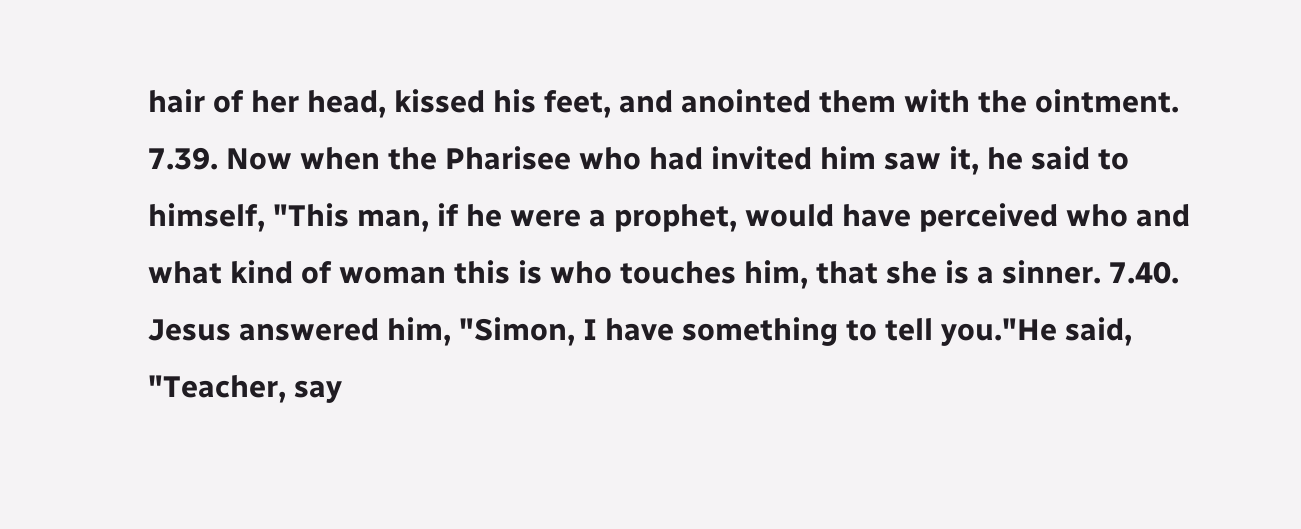hair of her head, kissed his feet, and anointed them with the ointment. 7.39. Now when the Pharisee who had invited him saw it, he said to himself, "This man, if he were a prophet, would have perceived who and what kind of woman this is who touches him, that she is a sinner. 7.40. Jesus answered him, "Simon, I have something to tell you."He said, "Teacher, say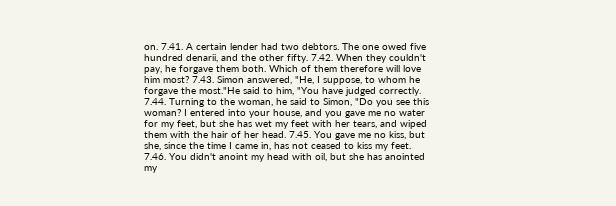on. 7.41. A certain lender had two debtors. The one owed five hundred denarii, and the other fifty. 7.42. When they couldn't pay, he forgave them both. Which of them therefore will love him most? 7.43. Simon answered, "He, I suppose, to whom he forgave the most."He said to him, "You have judged correctly. 7.44. Turning to the woman, he said to Simon, "Do you see this woman? I entered into your house, and you gave me no water for my feet, but she has wet my feet with her tears, and wiped them with the hair of her head. 7.45. You gave me no kiss, but she, since the time I came in, has not ceased to kiss my feet. 7.46. You didn't anoint my head with oil, but she has anointed my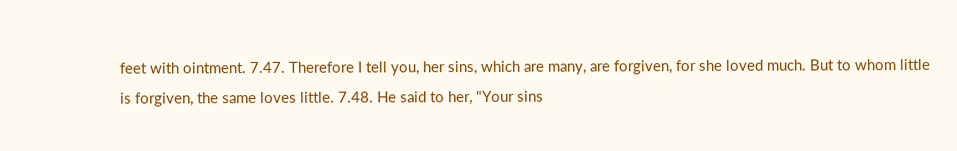feet with ointment. 7.47. Therefore I tell you, her sins, which are many, are forgiven, for she loved much. But to whom little is forgiven, the same loves little. 7.48. He said to her, "Your sins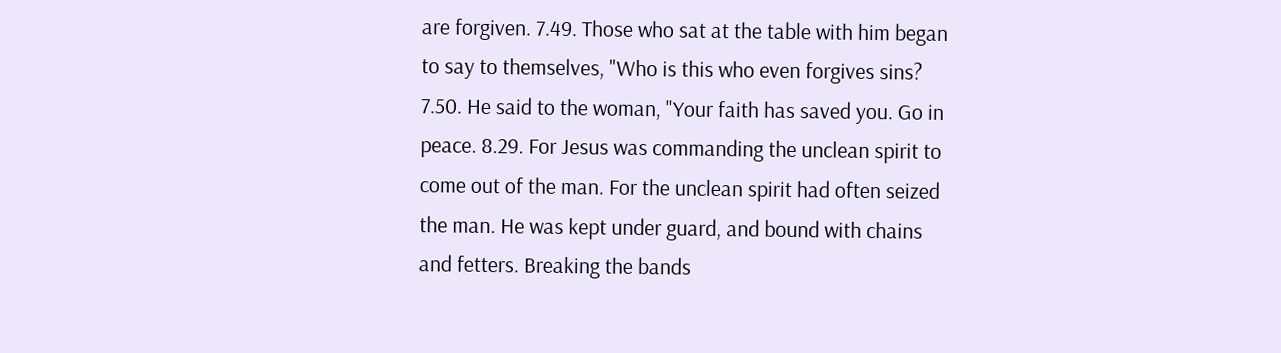are forgiven. 7.49. Those who sat at the table with him began to say to themselves, "Who is this who even forgives sins? 7.50. He said to the woman, "Your faith has saved you. Go in peace. 8.29. For Jesus was commanding the unclean spirit to come out of the man. For the unclean spirit had often seized the man. He was kept under guard, and bound with chains and fetters. Breaking the bands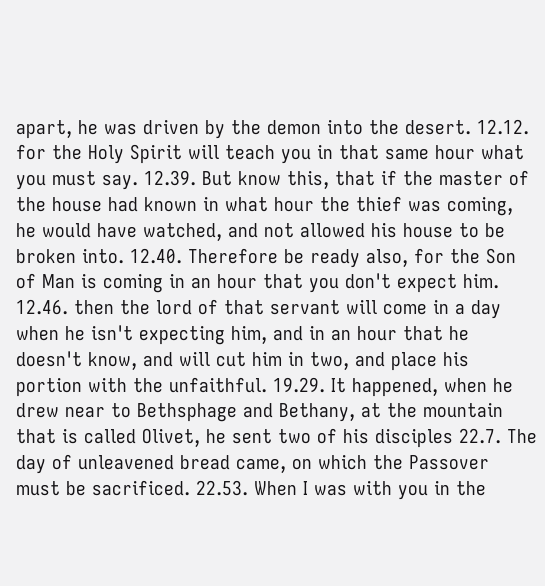apart, he was driven by the demon into the desert. 12.12. for the Holy Spirit will teach you in that same hour what you must say. 12.39. But know this, that if the master of the house had known in what hour the thief was coming, he would have watched, and not allowed his house to be broken into. 12.40. Therefore be ready also, for the Son of Man is coming in an hour that you don't expect him. 12.46. then the lord of that servant will come in a day when he isn't expecting him, and in an hour that he doesn't know, and will cut him in two, and place his portion with the unfaithful. 19.29. It happened, when he drew near to Bethsphage and Bethany, at the mountain that is called Olivet, he sent two of his disciples 22.7. The day of unleavened bread came, on which the Passover must be sacrificed. 22.53. When I was with you in the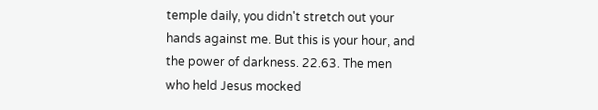temple daily, you didn't stretch out your hands against me. But this is your hour, and the power of darkness. 22.63. The men who held Jesus mocked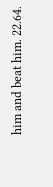him and beat him. 22.64.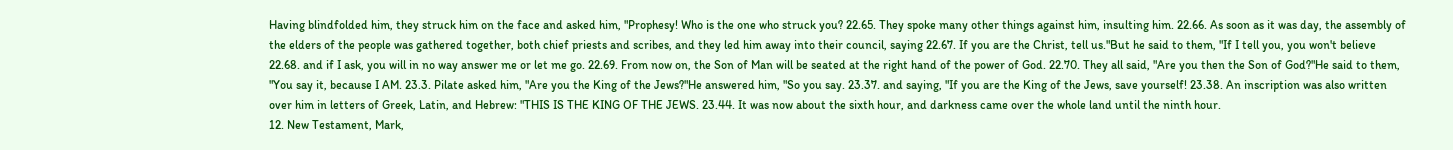Having blindfolded him, they struck him on the face and asked him, "Prophesy! Who is the one who struck you? 22.65. They spoke many other things against him, insulting him. 22.66. As soon as it was day, the assembly of the elders of the people was gathered together, both chief priests and scribes, and they led him away into their council, saying 22.67. If you are the Christ, tell us."But he said to them, "If I tell you, you won't believe 22.68. and if I ask, you will in no way answer me or let me go. 22.69. From now on, the Son of Man will be seated at the right hand of the power of God. 22.70. They all said, "Are you then the Son of God?"He said to them, "You say it, because I AM. 23.3. Pilate asked him, "Are you the King of the Jews?"He answered him, "So you say. 23.37. and saying, "If you are the King of the Jews, save yourself! 23.38. An inscription was also written over him in letters of Greek, Latin, and Hebrew: "THIS IS THE KING OF THE JEWS. 23.44. It was now about the sixth hour, and darkness came over the whole land until the ninth hour.
12. New Testament, Mark,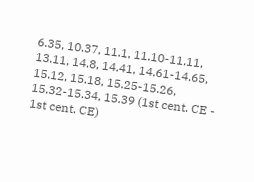6.35, 10.37, 11.1, 11.10-11.11, 13.11, 14.8, 14.41, 14.61-14.65, 15.12, 15.18, 15.25-15.26, 15.32-15.34, 15.39 (1st cent. CE - 1st cent. CE)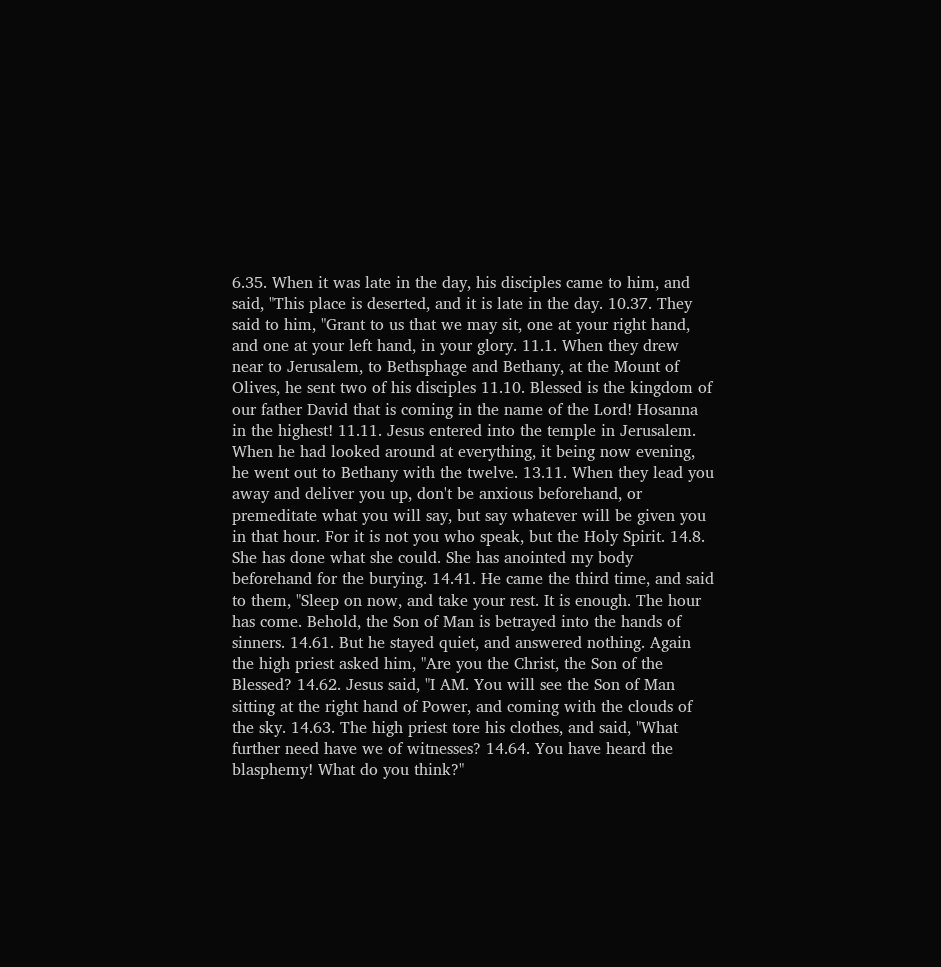6.35. When it was late in the day, his disciples came to him, and said, "This place is deserted, and it is late in the day. 10.37. They said to him, "Grant to us that we may sit, one at your right hand, and one at your left hand, in your glory. 11.1. When they drew near to Jerusalem, to Bethsphage and Bethany, at the Mount of Olives, he sent two of his disciples 11.10. Blessed is the kingdom of our father David that is coming in the name of the Lord! Hosanna in the highest! 11.11. Jesus entered into the temple in Jerusalem. When he had looked around at everything, it being now evening, he went out to Bethany with the twelve. 13.11. When they lead you away and deliver you up, don't be anxious beforehand, or premeditate what you will say, but say whatever will be given you in that hour. For it is not you who speak, but the Holy Spirit. 14.8. She has done what she could. She has anointed my body beforehand for the burying. 14.41. He came the third time, and said to them, "Sleep on now, and take your rest. It is enough. The hour has come. Behold, the Son of Man is betrayed into the hands of sinners. 14.61. But he stayed quiet, and answered nothing. Again the high priest asked him, "Are you the Christ, the Son of the Blessed? 14.62. Jesus said, "I AM. You will see the Son of Man sitting at the right hand of Power, and coming with the clouds of the sky. 14.63. The high priest tore his clothes, and said, "What further need have we of witnesses? 14.64. You have heard the blasphemy! What do you think?"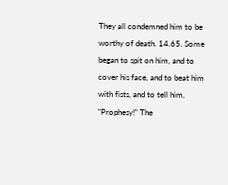They all condemned him to be worthy of death. 14.65. Some began to spit on him, and to cover his face, and to beat him with fists, and to tell him, "Prophesy!" The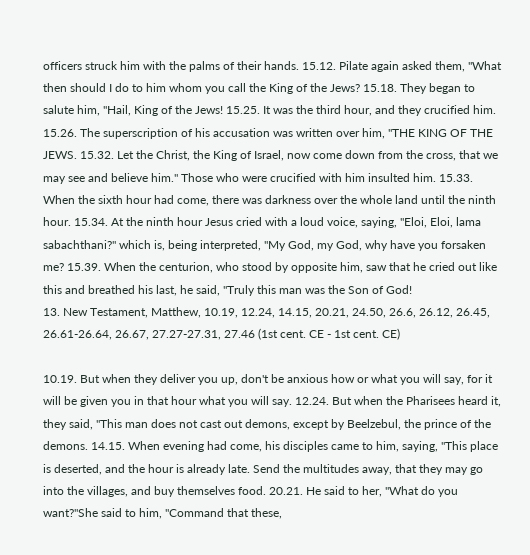officers struck him with the palms of their hands. 15.12. Pilate again asked them, "What then should I do to him whom you call the King of the Jews? 15.18. They began to salute him, "Hail, King of the Jews! 15.25. It was the third hour, and they crucified him. 15.26. The superscription of his accusation was written over him, "THE KING OF THE JEWS. 15.32. Let the Christ, the King of Israel, now come down from the cross, that we may see and believe him." Those who were crucified with him insulted him. 15.33. When the sixth hour had come, there was darkness over the whole land until the ninth hour. 15.34. At the ninth hour Jesus cried with a loud voice, saying, "Eloi, Eloi, lama sabachthani?" which is, being interpreted, "My God, my God, why have you forsaken me? 15.39. When the centurion, who stood by opposite him, saw that he cried out like this and breathed his last, he said, "Truly this man was the Son of God!
13. New Testament, Matthew, 10.19, 12.24, 14.15, 20.21, 24.50, 26.6, 26.12, 26.45, 26.61-26.64, 26.67, 27.27-27.31, 27.46 (1st cent. CE - 1st cent. CE)

10.19. But when they deliver you up, don't be anxious how or what you will say, for it will be given you in that hour what you will say. 12.24. But when the Pharisees heard it, they said, "This man does not cast out demons, except by Beelzebul, the prince of the demons. 14.15. When evening had come, his disciples came to him, saying, "This place is deserted, and the hour is already late. Send the multitudes away, that they may go into the villages, and buy themselves food. 20.21. He said to her, "What do you want?"She said to him, "Command that these,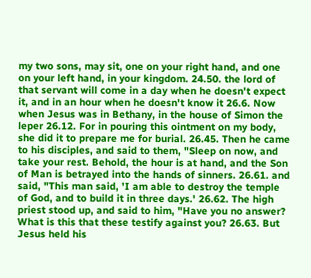my two sons, may sit, one on your right hand, and one on your left hand, in your kingdom. 24.50. the lord of that servant will come in a day when he doesn't expect it, and in an hour when he doesn't know it 26.6. Now when Jesus was in Bethany, in the house of Simon the leper 26.12. For in pouring this ointment on my body, she did it to prepare me for burial. 26.45. Then he came to his disciples, and said to them, "Sleep on now, and take your rest. Behold, the hour is at hand, and the Son of Man is betrayed into the hands of sinners. 26.61. and said, "This man said, 'I am able to destroy the temple of God, and to build it in three days.' 26.62. The high priest stood up, and said to him, "Have you no answer? What is this that these testify against you? 26.63. But Jesus held his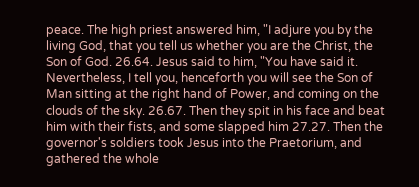peace. The high priest answered him, "I adjure you by the living God, that you tell us whether you are the Christ, the Son of God. 26.64. Jesus said to him, "You have said it. Nevertheless, I tell you, henceforth you will see the Son of Man sitting at the right hand of Power, and coming on the clouds of the sky. 26.67. Then they spit in his face and beat him with their fists, and some slapped him 27.27. Then the governor's soldiers took Jesus into the Praetorium, and gathered the whole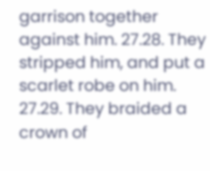garrison together against him. 27.28. They stripped him, and put a scarlet robe on him. 27.29. They braided a crown of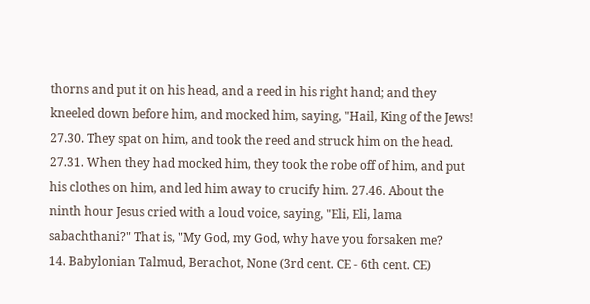thorns and put it on his head, and a reed in his right hand; and they kneeled down before him, and mocked him, saying, "Hail, King of the Jews! 27.30. They spat on him, and took the reed and struck him on the head. 27.31. When they had mocked him, they took the robe off of him, and put his clothes on him, and led him away to crucify him. 27.46. About the ninth hour Jesus cried with a loud voice, saying, "Eli, Eli, lama sabachthani?" That is, "My God, my God, why have you forsaken me?
14. Babylonian Talmud, Berachot, None (3rd cent. CE - 6th cent. CE)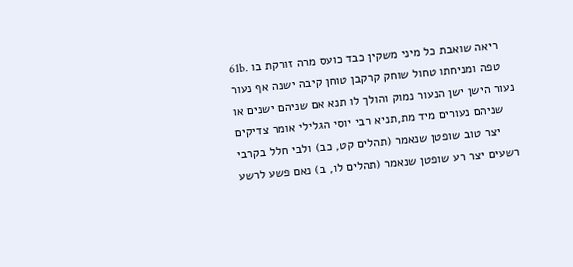61b. ריאה שואבת כל מיני משקין כבד כועס מרה זורקת בו טפה ומניחתו טחול שוחק קרקבן טוחן קיבה ישנה אף נעור נעור הישן ישן הנעור נמוק והולך לו תנא אם שניהם ישנים או שניהם נעורים מיד מת,תניא רבי יוסי הגלילי אומר צדיקים יצר טוב שופטן שנאמר (תהלים קט, כב) ולבי חלל בקרבי רשעים יצר רע שופטן שנאמר (תהלים לו, ב) נאם פשע לרשע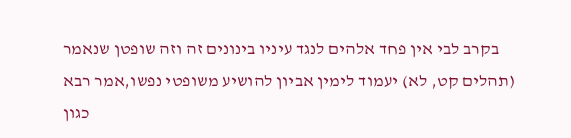בקרב לבי אין פחד אלהים לנגד עיניו בינונים זה וזה שופטן שנאמר (תהלים קט, לא) יעמוד לימין אביון להושיע משופטי נפשו,אמר רבא כגון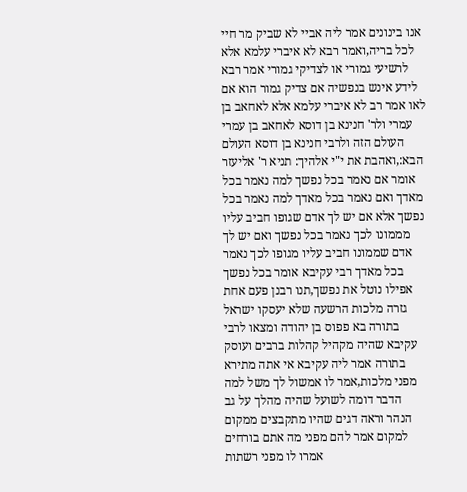אנו בינונים אמר ליה אביי לא שביק מר חיי לכל בריה,ואמר רבא לא איברי עלמא אלא לרשיעי גמורי או לצדיקי גמורי אמר רבא לידע אינש בנפשיה אם צדיק גמור הוא אם לאו אמר רב לא איברי עלמא אלא לאחאב בן עמרי ולר' חנינא בן דוסא לאחאב בן עמרי העולם הזה ולרבי חנינא בן דוסא העולם הבא:,ואהבת את י"י אלהיך: תניא ר' אליעזר אומר אם נאמר בכל נפשך למה נאמר בכל מאדך ואם נאמר בכל מאדך למה נאמר בכל נפשך אלא אם יש לך אדם שגופו חביב עליו מממונו לכך נאמר בכל נפשך ואם יש לך אדם שממונו חביב עליו מגופו לכך נאמר בכל מאדך רבי עקיבא אומר בכל נפשך אפילו נוטל את נפשך,תנו רבנן פעם אחת גזרה מלכות הרשעה שלא יעסקו ישראל בתורה בא פפוס בן יהודה ומצאו לרבי עקיבא שהיה מקהיל קהלות ברבים ועוסק בתורה אמר ליה עקיבא אי אתה מתירא מפני מלכות,אמר לו אמשול לך משל למה הדבר דומה לשועל שהיה מהלך על גב הנהר וראה דגים שהיו מתקבצים ממקום למקום אמר להם מפני מה אתם בורחים אמרו לו מפני רשתות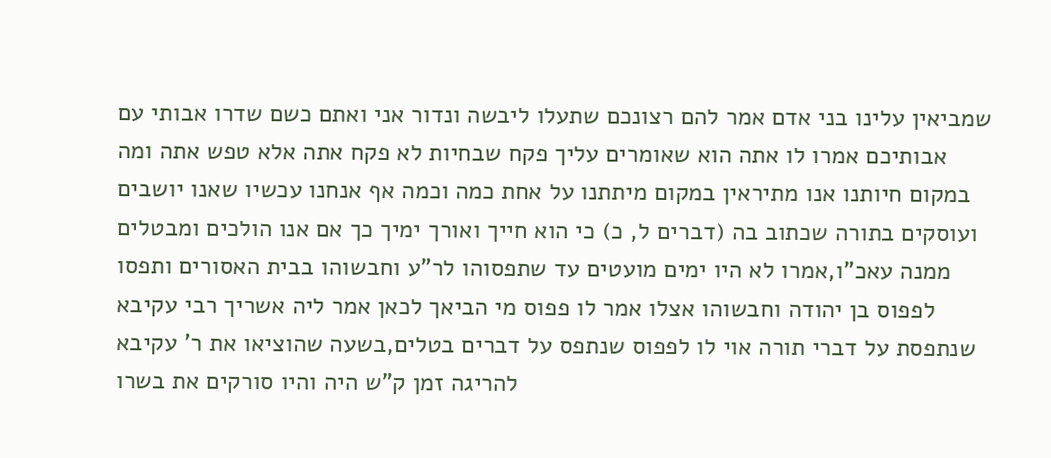שמביאין עלינו בני אדם אמר להם רצונכם שתעלו ליבשה ונדור אני ואתם כשם שדרו אבותי עם אבותיכם אמרו לו אתה הוא שאומרים עליך פקח שבחיות לא פקח אתה אלא טפש אתה ומה במקום חיותנו אנו מתיראין במקום מיתתנו על אחת כמה וכמה אף אנחנו עכשיו שאנו יושבים ועוסקים בתורה שכתוב בה (דברים ל, כ) כי הוא חייך ואורך ימיך כך אם אנו הולכים ומבטלים ממנה עאכ"ו,אמרו לא היו ימים מועטים עד שתפסוהו לר"ע וחבשוהו בבית האסורים ותפסו לפפוס בן יהודה וחבשוהו אצלו אמר לו פפוס מי הביאך לכאן אמר ליה אשריך רבי עקיבא שנתפסת על דברי תורה אוי לו לפפוס שנתפס על דברים בטלים,בשעה שהוציאו את ר' עקיבא להריגה זמן ק"ש היה והיו סורקים את בשרו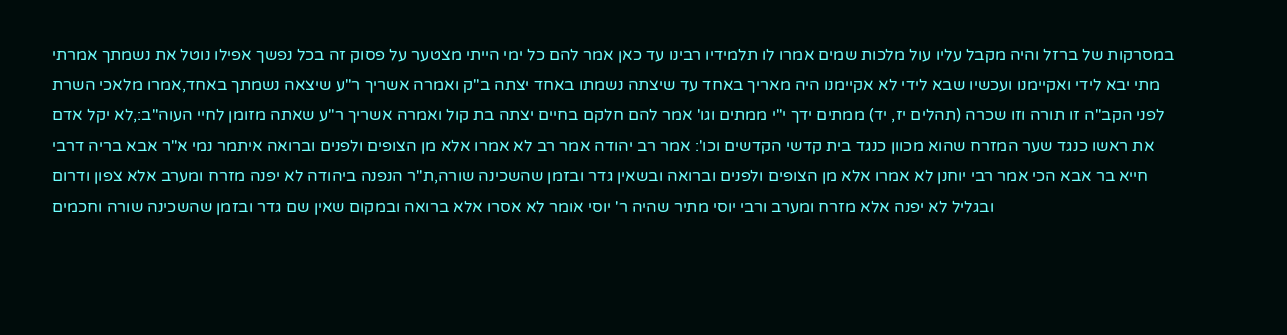במסרקות של ברזל והיה מקבל עליו עול מלכות שמים אמרו לו תלמידיו רבינו עד כאן אמר להם כל ימי הייתי מצטער על פסוק זה בכל נפשך אפילו נוטל את נשמתך אמרתי מתי יבא לידי ואקיימנו ועכשיו שבא לידי לא אקיימנו היה מאריך באחד עד שיצתה נשמתו באחד יצתה ב"ק ואמרה אשריך ר"ע שיצאה נשמתך באחד,אמרו מלאכי השרת לפני הקב"ה זו תורה וזו שכרה (תהלים יז, יד) ממתים ידך י"י ממתים וגו' אמר להם חלקם בחיים יצתה בת קול ואמרה אשריך ר"ע שאתה מזומן לחיי העוה"ב:,לא יקל אדם את ראשו כנגד שער המזרח שהוא מכוון כנגד בית קדשי הקדשים וכו': אמר רב יהודה אמר רב לא אמרו אלא מן הצופים ולפנים וברואה איתמר נמי א"ר אבא בריה דרבי חייא בר אבא הכי אמר רבי יוחנן לא אמרו אלא מן הצופים ולפנים וברואה ובשאין גדר ובזמן שהשכינה שורה,ת"ר הנפנה ביהודה לא יפנה מזרח ומערב אלא צפון ודרום ובגליל לא יפנה אלא מזרח ומערב ורבי יוסי מתיר שהיה ר' יוסי אומר לא אסרו אלא ברואה ובמקום שאין שם גדר ובזמן שהשכינה שורה וחכמים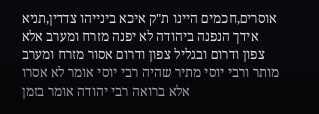אוסרים,חכמים היינו ת"ק איכא בינייהו צדדין,תניא אידך הנפנה ביהודה לא יפנה מזרח ומערב אלא צפון ודרום ובגליל צפון ודרום אסור מזרח ומערב מותר ורבי יוסי מתיר שהיה רבי יוסי אומר לא אסרו אלא ברואה רבי יהודה אומר בזמן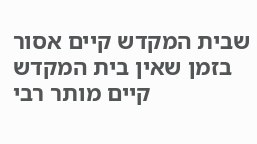שבית המקדש קיים אסור בזמן שאין בית המקדש קיים מותר רבי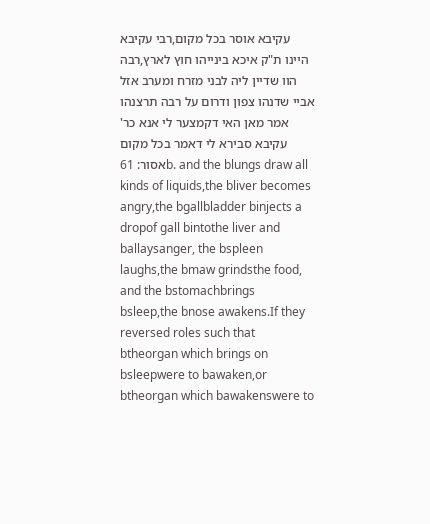עקיבא אוסר בכל מקום,רבי עקיבא היינו ת"ק איכא בינייהו חוץ לארץ,רבה הוו שדיין ליה לבני מזרח ומערב אזל אביי שדנהו צפון ודרום על רבה תרצנהו אמר מאן האי דקמצער לי אנא כר' עקיבא סבירא לי דאמר בכל מקום אסור: 61b. and the blungs draw all kinds of liquids,the bliver becomes angry,the bgallbladder binjects a dropof gall bintothe liver and ballaysanger, the bspleen laughs,the bmaw grindsthe food, and the bstomachbrings bsleep,the bnose awakens.If they reversed roles such that btheorgan which brings on bsleepwere to bawaken,or btheorgan which bawakenswere to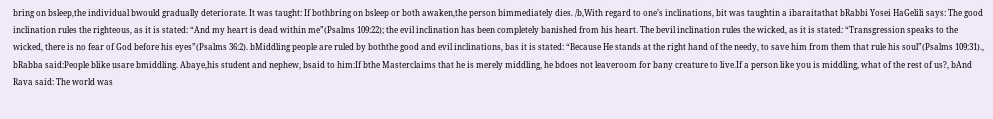bring on bsleep,the individual bwould gradually deteriorate. It was taught: If bothbring on bsleep or both awaken,the person bimmediately dies. /b,With regard to one’s inclinations, bit was taughtin a ibaraitathat bRabbi Yosei HaGelili says: The good inclination rules the righteous, as it is stated: “And my heart is dead within me”(Psalms 109:22); the evil inclination has been completely banished from his heart. The bevil inclination rules the wicked, as it is stated: “Transgression speaks to the wicked, there is no fear of God before his eyes”(Psalms 36:2). bMiddling people are ruled by boththe good and evil inclinations, bas it is stated: “Because He stands at the right hand of the needy, to save him from them that rule his soul”(Psalms 109:31)., bRabba said:People blike usare bmiddling. Abaye,his student and nephew, bsaid to him:If bthe Masterclaims that he is merely middling, he bdoes not leaveroom for bany creature to live.If a person like you is middling, what of the rest of us?, bAnd Rava said: The world was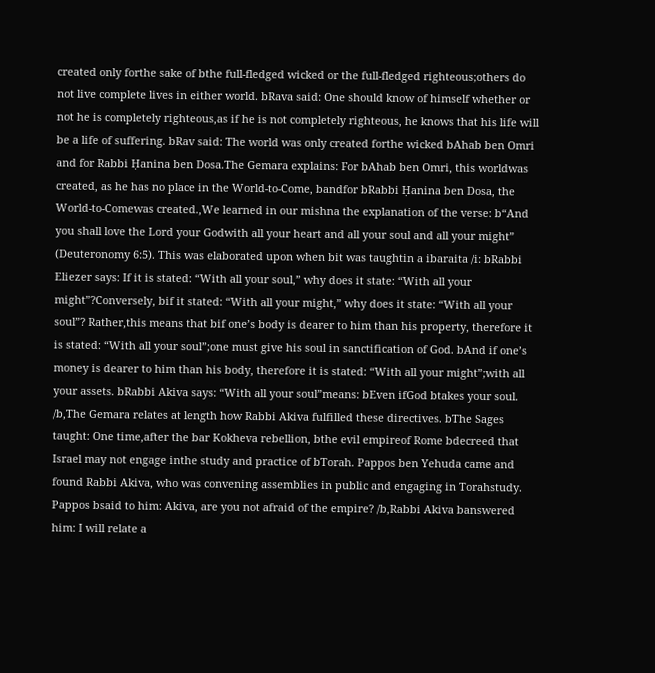created only forthe sake of bthe full-fledged wicked or the full-fledged righteous;others do not live complete lives in either world. bRava said: One should know of himself whether or not he is completely righteous,as if he is not completely righteous, he knows that his life will be a life of suffering. bRav said: The world was only created forthe wicked bAhab ben Omri and for Rabbi Ḥanina ben Dosa.The Gemara explains: For bAhab ben Omri, this worldwas created, as he has no place in the World-to-Come, bandfor bRabbi Ḥanina ben Dosa, the World-to-Comewas created.,We learned in our mishna the explanation of the verse: b“And you shall love the Lord your Godwith all your heart and all your soul and all your might” (Deuteronomy 6:5). This was elaborated upon when bit was taughtin a ibaraita /i: bRabbi Eliezer says: If it is stated: “With all your soul,” why does it state: “With all your might”?Conversely, bif it stated: “With all your might,” why does it state: “With all your soul”? Rather,this means that bif one’s body is dearer to him than his property, therefore it is stated: “With all your soul”;one must give his soul in sanctification of God. bAnd if one’s money is dearer to him than his body, therefore it is stated: “With all your might”;with all your assets. bRabbi Akiva says: “With all your soul”means: bEven ifGod btakes your soul. /b,The Gemara relates at length how Rabbi Akiva fulfilled these directives. bThe Sages taught: One time,after the bar Kokheva rebellion, bthe evil empireof Rome bdecreed that Israel may not engage inthe study and practice of bTorah. Pappos ben Yehuda came and found Rabbi Akiva, who was convening assemblies in public and engaging in Torahstudy. Pappos bsaid to him: Akiva, are you not afraid of the empire? /b,Rabbi Akiva banswered him: I will relate a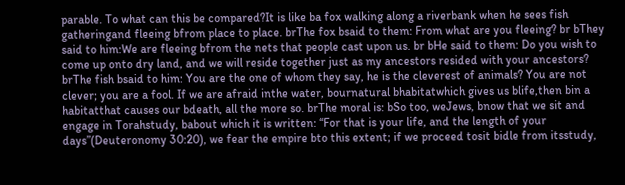parable. To what can this be compared?It is like ba fox walking along a riverbank when he sees fish gatheringand fleeing bfrom place to place. brThe fox bsaid to them: From what are you fleeing? br bThey said to him:We are fleeing bfrom the nets that people cast upon us. br bHe said to them: Do you wish to come up onto dry land, and we will reside together just as my ancestors resided with your ancestors? brThe fish bsaid to him: You are the one of whom they say, he is the cleverest of animals? You are not clever; you are a fool. If we are afraid inthe water, bournatural bhabitatwhich gives us blife,then bin a habitatthat causes our bdeath, all the more so. brThe moral is: bSo too, weJews, bnow that we sit and engage in Torahstudy, babout which it is written: “For that is your life, and the length of your days”(Deuteronomy 30:20), we fear the empire bto this extent; if we proceed tosit bidle from itsstudy,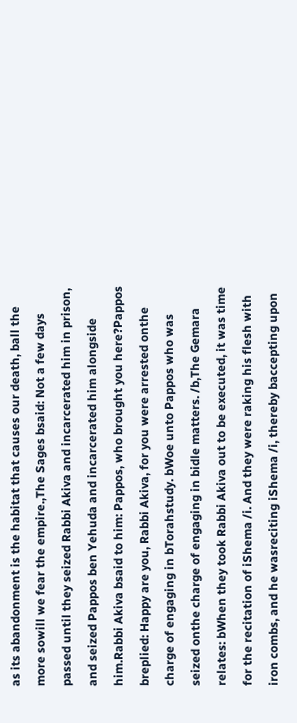as its abandonment is the habitat that causes our death, ball the more sowill we fear the empire.,The Sages bsaid: Not a few days passed until they seized Rabbi Akiva and incarcerated him in prison, and seized Pappos ben Yehuda and incarcerated him alongside him.Rabbi Akiva bsaid to him: Pappos, who brought you here?Pappos breplied: Happy are you, Rabbi Akiva, for you were arrested onthe charge of engaging in bTorahstudy. bWoe unto Pappos who was seized onthe charge of engaging in bidle matters. /b,The Gemara relates: bWhen they took Rabbi Akiva out to be executed, it was time for the recitation of iShema /i. And they were raking his flesh with iron combs, and he wasreciting iShema /i, thereby baccepting upon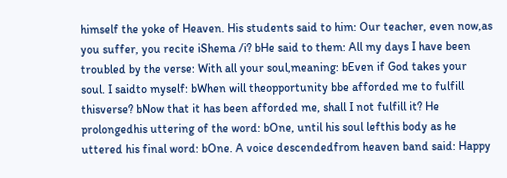himself the yoke of Heaven. His students said to him: Our teacher, even now,as you suffer, you recite iShema /i? bHe said to them: All my days I have been troubled by the verse: With all your soul,meaning: bEven if God takes your soul. I saidto myself: bWhen will theopportunity bbe afforded me to fulfill thisverse? bNow that it has been afforded me, shall I not fulfill it? He prolongedhis uttering of the word: bOne, until his soul lefthis body as he uttered his final word: bOne. A voice descendedfrom heaven band said: Happy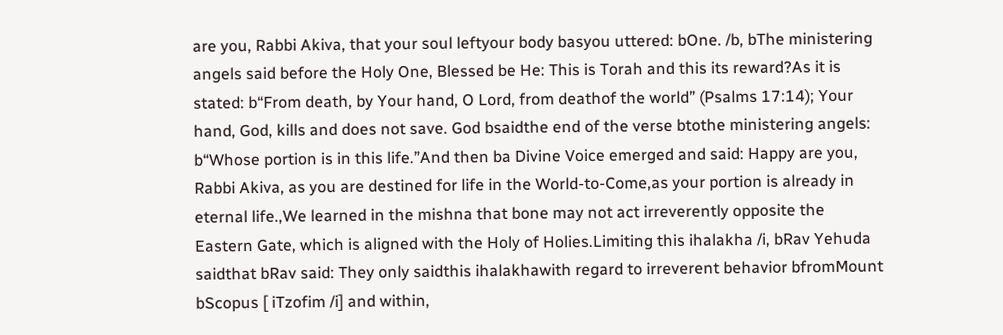are you, Rabbi Akiva, that your soul leftyour body basyou uttered: bOne. /b, bThe ministering angels said before the Holy One, Blessed be He: This is Torah and this its reward?As it is stated: b“From death, by Your hand, O Lord, from deathof the world” (Psalms 17:14); Your hand, God, kills and does not save. God bsaidthe end of the verse btothe ministering angels: b“Whose portion is in this life.”And then ba Divine Voice emerged and said: Happy are you, Rabbi Akiva, as you are destined for life in the World-to-Come,as your portion is already in eternal life.,We learned in the mishna that bone may not act irreverently opposite the Eastern Gate, which is aligned with the Holy of Holies.Limiting this ihalakha /i, bRav Yehuda saidthat bRav said: They only saidthis ihalakhawith regard to irreverent behavior bfromMount bScopus [ iTzofim /i] and within,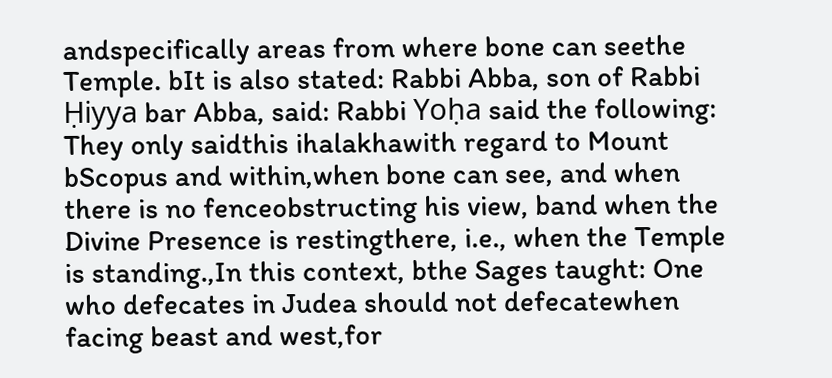andspecifically areas from where bone can seethe Temple. bIt is also stated: Rabbi Abba, son of Rabbi Ḥiyya bar Abba, said: Rabbi Yoḥa said the following: They only saidthis ihalakhawith regard to Mount bScopus and within,when bone can see, and when there is no fenceobstructing his view, band when the Divine Presence is restingthere, i.e., when the Temple is standing.,In this context, bthe Sages taught: One who defecates in Judea should not defecatewhen facing beast and west,for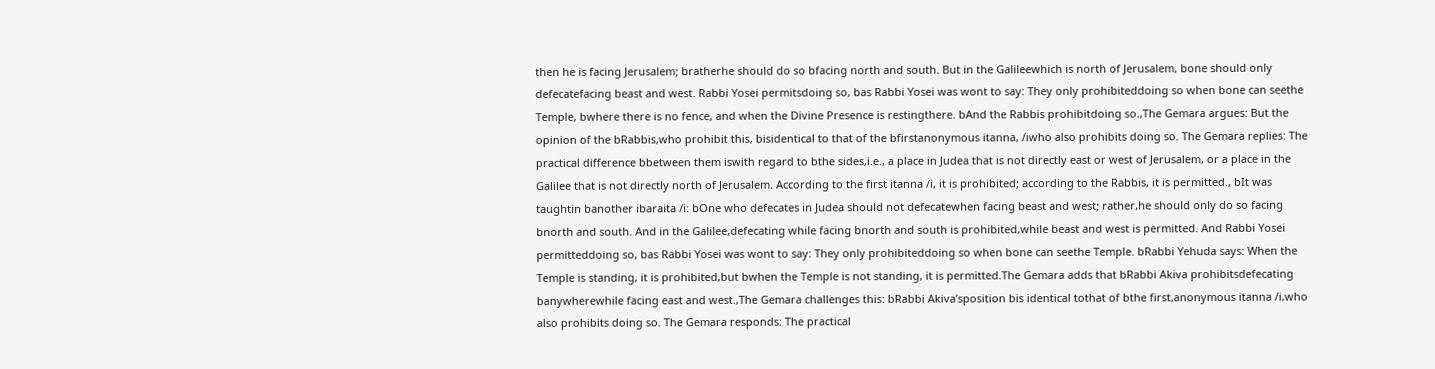then he is facing Jerusalem; bratherhe should do so bfacing north and south. But in the Galileewhich is north of Jerusalem, bone should only defecatefacing beast and west. Rabbi Yosei permitsdoing so, bas Rabbi Yosei was wont to say: They only prohibiteddoing so when bone can seethe Temple, bwhere there is no fence, and when the Divine Presence is restingthere. bAnd the Rabbis prohibitdoing so.,The Gemara argues: But the opinion of the bRabbis,who prohibit this, bisidentical to that of the bfirstanonymous itanna, /iwho also prohibits doing so. The Gemara replies: The practical difference bbetween them iswith regard to bthe sides,i.e., a place in Judea that is not directly east or west of Jerusalem, or a place in the Galilee that is not directly north of Jerusalem. According to the first itanna /i, it is prohibited; according to the Rabbis, it is permitted., bIt was taughtin banother ibaraita /i: bOne who defecates in Judea should not defecatewhen facing beast and west; rather,he should only do so facing bnorth and south. And in the Galilee,defecating while facing bnorth and south is prohibited,while beast and west is permitted. And Rabbi Yosei permitteddoing so, bas Rabbi Yosei was wont to say: They only prohibiteddoing so when bone can seethe Temple. bRabbi Yehuda says: When the Temple is standing, it is prohibited,but bwhen the Temple is not standing, it is permitted.The Gemara adds that bRabbi Akiva prohibitsdefecating banywherewhile facing east and west.,The Gemara challenges this: bRabbi Akiva’sposition bis identical tothat of bthe first,anonymous itanna /i,who also prohibits doing so. The Gemara responds: The practical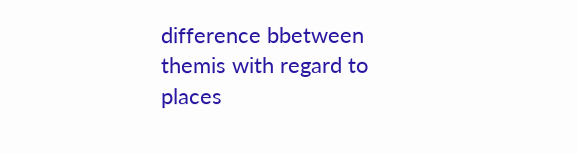difference bbetween themis with regard to places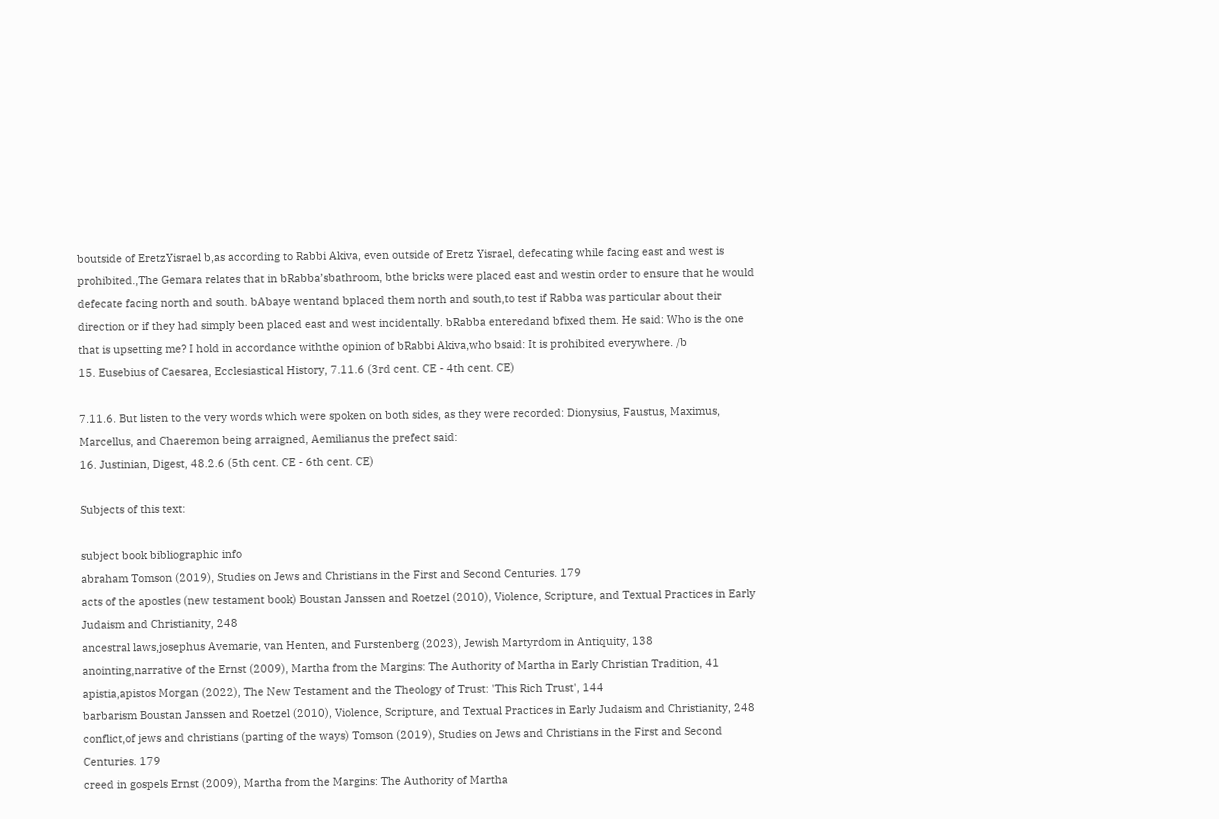boutside of EretzYisrael b,as according to Rabbi Akiva, even outside of Eretz Yisrael, defecating while facing east and west is prohibited.,The Gemara relates that in bRabba’sbathroom, bthe bricks were placed east and westin order to ensure that he would defecate facing north and south. bAbaye wentand bplaced them north and south,to test if Rabba was particular about their direction or if they had simply been placed east and west incidentally. bRabba enteredand bfixed them. He said: Who is the one that is upsetting me? I hold in accordance withthe opinion of bRabbi Akiva,who bsaid: It is prohibited everywhere. /b
15. Eusebius of Caesarea, Ecclesiastical History, 7.11.6 (3rd cent. CE - 4th cent. CE)

7.11.6. But listen to the very words which were spoken on both sides, as they were recorded: Dionysius, Faustus, Maximus, Marcellus, and Chaeremon being arraigned, Aemilianus the prefect said:
16. Justinian, Digest, 48.2.6 (5th cent. CE - 6th cent. CE)

Subjects of this text:

subject book bibliographic info
abraham Tomson (2019), Studies on Jews and Christians in the First and Second Centuries. 179
acts of the apostles (new testament book) Boustan Janssen and Roetzel (2010), Violence, Scripture, and Textual Practices in Early Judaism and Christianity, 248
ancestral laws,josephus Avemarie, van Henten, and Furstenberg (2023), Jewish Martyrdom in Antiquity, 138
anointing,narrative of the Ernst (2009), Martha from the Margins: The Authority of Martha in Early Christian Tradition, 41
apistia,apistos Morgan (2022), The New Testament and the Theology of Trust: 'This Rich Trust', 144
barbarism Boustan Janssen and Roetzel (2010), Violence, Scripture, and Textual Practices in Early Judaism and Christianity, 248
conflict,of jews and christians (parting of the ways) Tomson (2019), Studies on Jews and Christians in the First and Second Centuries. 179
creed in gospels Ernst (2009), Martha from the Margins: The Authority of Martha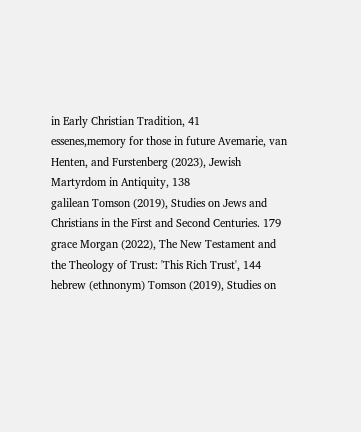in Early Christian Tradition, 41
essenes,memory for those in future Avemarie, van Henten, and Furstenberg (2023), Jewish Martyrdom in Antiquity, 138
galilean Tomson (2019), Studies on Jews and Christians in the First and Second Centuries. 179
grace Morgan (2022), The New Testament and the Theology of Trust: 'This Rich Trust', 144
hebrew (ethnonym) Tomson (2019), Studies on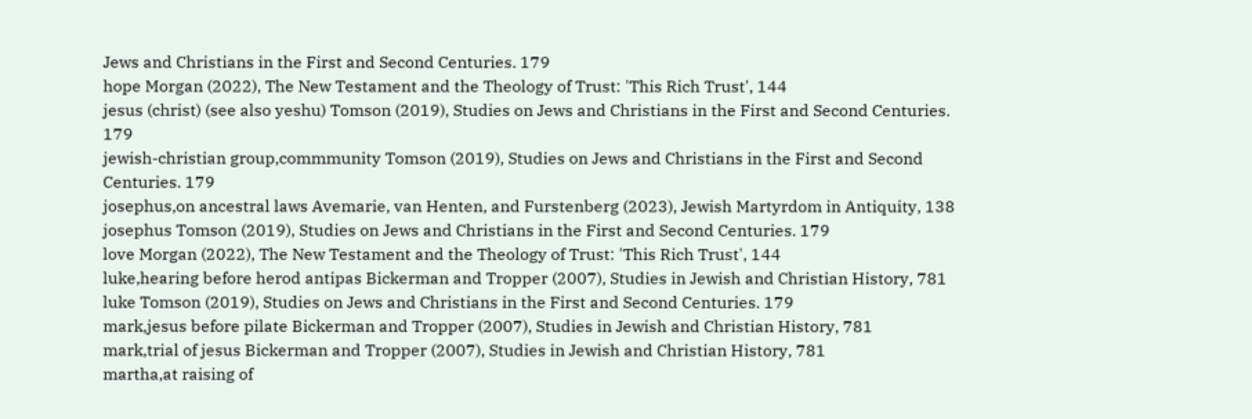Jews and Christians in the First and Second Centuries. 179
hope Morgan (2022), The New Testament and the Theology of Trust: 'This Rich Trust', 144
jesus (christ) (see also yeshu) Tomson (2019), Studies on Jews and Christians in the First and Second Centuries. 179
jewish-christian group,commmunity Tomson (2019), Studies on Jews and Christians in the First and Second Centuries. 179
josephus,on ancestral laws Avemarie, van Henten, and Furstenberg (2023), Jewish Martyrdom in Antiquity, 138
josephus Tomson (2019), Studies on Jews and Christians in the First and Second Centuries. 179
love Morgan (2022), The New Testament and the Theology of Trust: 'This Rich Trust', 144
luke,hearing before herod antipas Bickerman and Tropper (2007), Studies in Jewish and Christian History, 781
luke Tomson (2019), Studies on Jews and Christians in the First and Second Centuries. 179
mark,jesus before pilate Bickerman and Tropper (2007), Studies in Jewish and Christian History, 781
mark,trial of jesus Bickerman and Tropper (2007), Studies in Jewish and Christian History, 781
martha,at raising of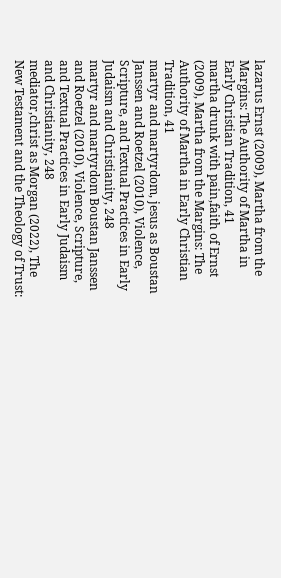lazarus Ernst (2009), Martha from the Margins: The Authority of Martha in Early Christian Tradition, 41
martha drunk with pain,faith of Ernst (2009), Martha from the Margins: The Authority of Martha in Early Christian Tradition, 41
martyr and martyrdom, jesus as Boustan Janssen and Roetzel (2010), Violence, Scripture, and Textual Practices in Early Judaism and Christianity, 248
martyr and martyrdom Boustan Janssen and Roetzel (2010), Violence, Scripture, and Textual Practices in Early Judaism and Christianity, 248
mediator,christ as Morgan (2022), The New Testament and the Theology of Trust: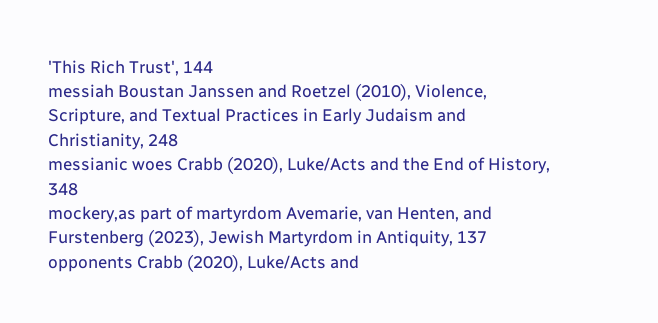'This Rich Trust', 144
messiah Boustan Janssen and Roetzel (2010), Violence, Scripture, and Textual Practices in Early Judaism and Christianity, 248
messianic woes Crabb (2020), Luke/Acts and the End of History, 348
mockery,as part of martyrdom Avemarie, van Henten, and Furstenberg (2023), Jewish Martyrdom in Antiquity, 137
opponents Crabb (2020), Luke/Acts and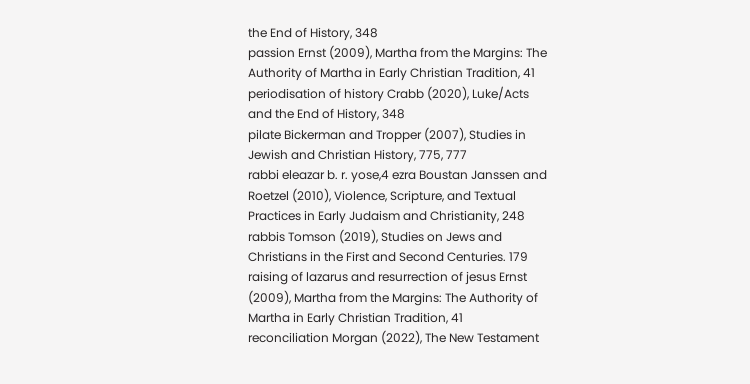the End of History, 348
passion Ernst (2009), Martha from the Margins: The Authority of Martha in Early Christian Tradition, 41
periodisation of history Crabb (2020), Luke/Acts and the End of History, 348
pilate Bickerman and Tropper (2007), Studies in Jewish and Christian History, 775, 777
rabbi eleazar b. r. yose,4 ezra Boustan Janssen and Roetzel (2010), Violence, Scripture, and Textual Practices in Early Judaism and Christianity, 248
rabbis Tomson (2019), Studies on Jews and Christians in the First and Second Centuries. 179
raising of lazarus and resurrection of jesus Ernst (2009), Martha from the Margins: The Authority of Martha in Early Christian Tradition, 41
reconciliation Morgan (2022), The New Testament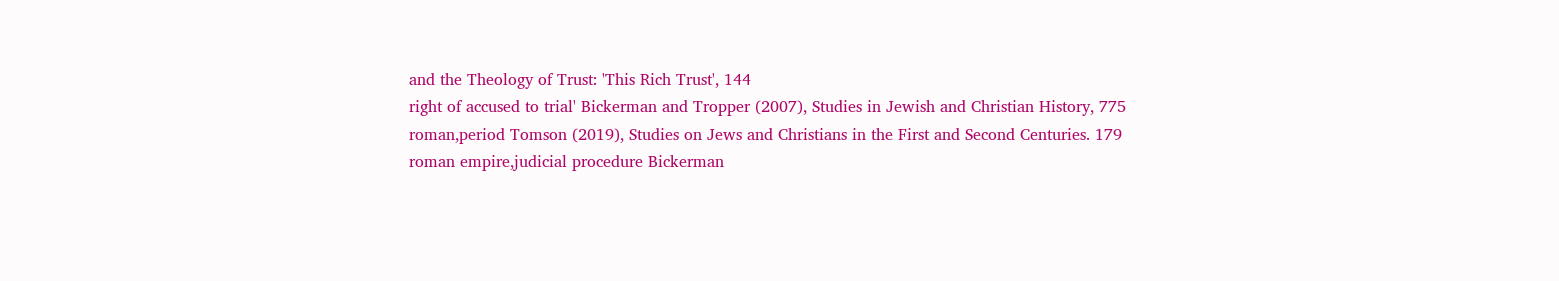and the Theology of Trust: 'This Rich Trust', 144
right of accused to trial' Bickerman and Tropper (2007), Studies in Jewish and Christian History, 775
roman,period Tomson (2019), Studies on Jews and Christians in the First and Second Centuries. 179
roman empire,judicial procedure Bickerman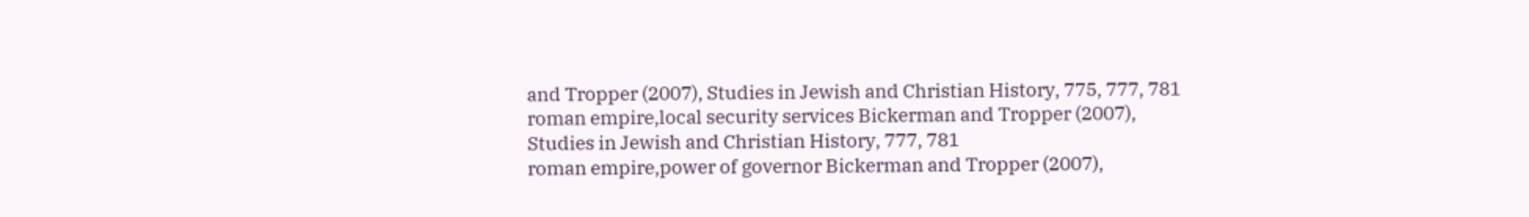and Tropper (2007), Studies in Jewish and Christian History, 775, 777, 781
roman empire,local security services Bickerman and Tropper (2007), Studies in Jewish and Christian History, 777, 781
roman empire,power of governor Bickerman and Tropper (2007),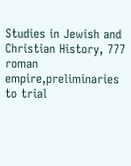Studies in Jewish and Christian History, 777
roman empire,preliminaries to trial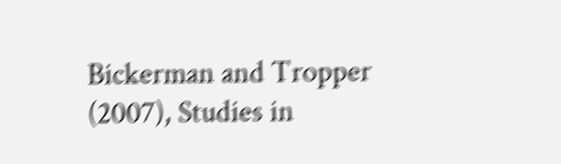Bickerman and Tropper (2007), Studies in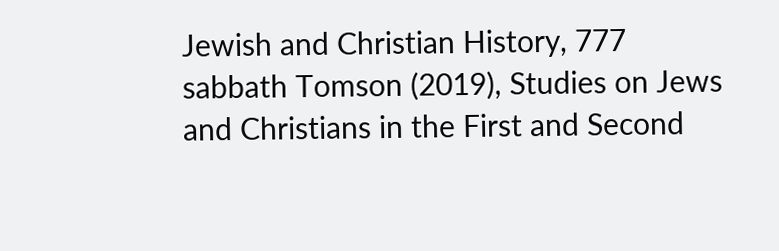Jewish and Christian History, 777
sabbath Tomson (2019), Studies on Jews and Christians in the First and Second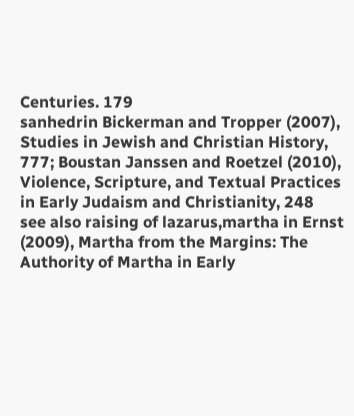Centuries. 179
sanhedrin Bickerman and Tropper (2007), Studies in Jewish and Christian History, 777; Boustan Janssen and Roetzel (2010), Violence, Scripture, and Textual Practices in Early Judaism and Christianity, 248
see also raising of lazarus,martha in Ernst (2009), Martha from the Margins: The Authority of Martha in Early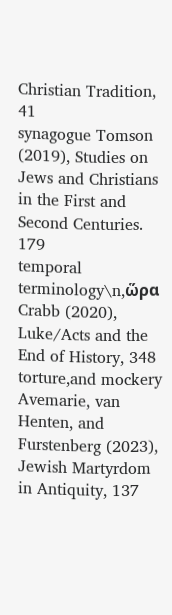Christian Tradition, 41
synagogue Tomson (2019), Studies on Jews and Christians in the First and Second Centuries. 179
temporal terminology\n,ὥρα Crabb (2020), Luke/Acts and the End of History, 348
torture,and mockery Avemarie, van Henten, and Furstenberg (2023), Jewish Martyrdom in Antiquity, 137